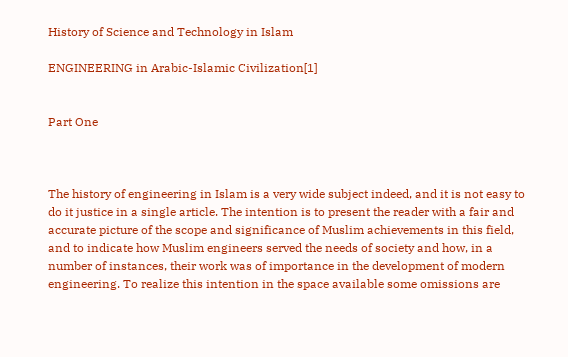History of Science and Technology in Islam

ENGINEERING in Arabic-Islamic Civilization[1]


Part One



The history of engineering in Islam is a very wide subject indeed, and it is not easy to do it justice in a single article. The intention is to present the reader with a fair and accurate picture of the scope and significance of Muslim achievements in this field, and to indicate how Muslim engineers served the needs of society and how, in a number of instances, their work was of importance in the development of modern engineering. To realize this intention in the space available some omissions are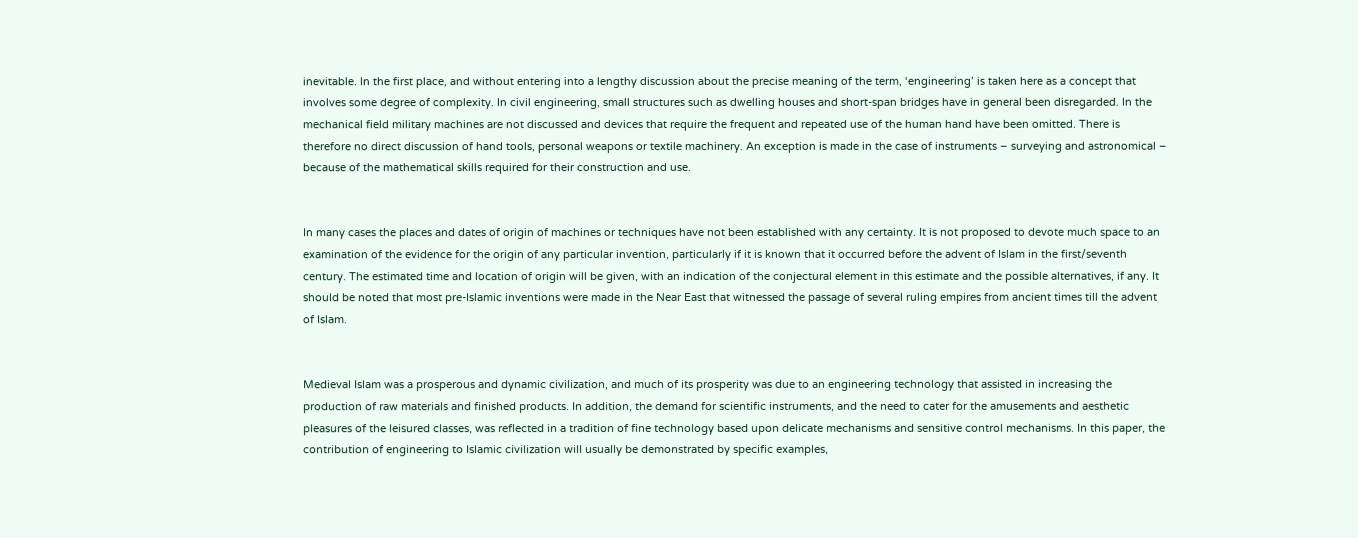inevitable. In the first place, and without entering into a lengthy discussion about the precise meaning of the term, ‘engineering’ is taken here as a concept that involves some degree of complexity. In civil engineering, small structures such as dwelling houses and short-span bridges have in general been disregarded. In the mechanical field military machines are not discussed and devices that require the frequent and repeated use of the human hand have been omitted. There is therefore no direct discussion of hand tools, personal weapons or textile machinery. An exception is made in the case of instruments – surveying and astronomical – because of the mathematical skills required for their construction and use.


In many cases the places and dates of origin of machines or techniques have not been established with any certainty. It is not proposed to devote much space to an examination of the evidence for the origin of any particular invention, particularly if it is known that it occurred before the advent of Islam in the first/seventh century. The estimated time and location of origin will be given, with an indication of the conjectural element in this estimate and the possible alternatives, if any. It should be noted that most pre-Islamic inventions were made in the Near East that witnessed the passage of several ruling empires from ancient times till the advent of Islam.


Medieval Islam was a prosperous and dynamic civilization, and much of its prosperity was due to an engineering technology that assisted in increasing the production of raw materials and finished products. In addition, the demand for scientific instruments, and the need to cater for the amusements and aesthetic pleasures of the leisured classes, was reflected in a tradition of fine technology based upon delicate mechanisms and sensitive control mechanisms. In this paper, the contribution of engineering to Islamic civilization will usually be demonstrated by specific examples,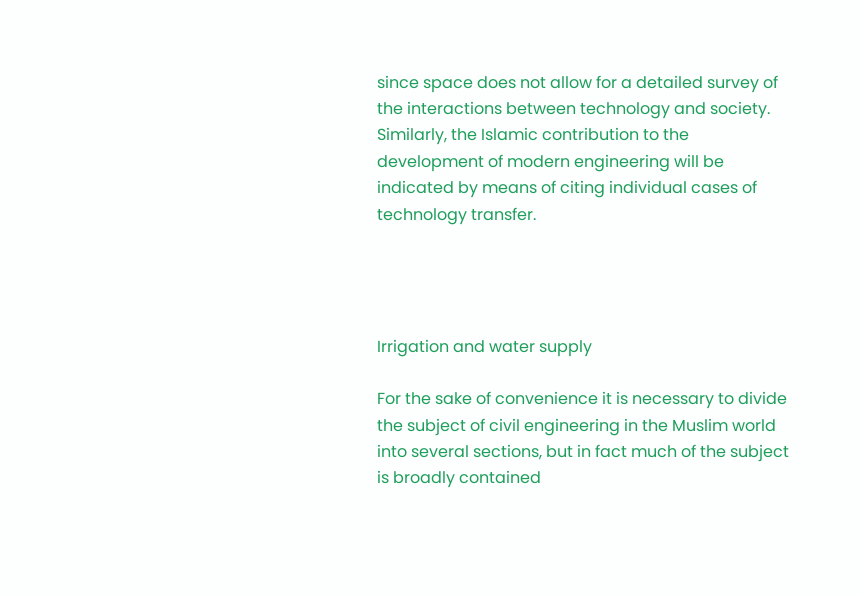since space does not allow for a detailed survey of the interactions between technology and society. Similarly, the Islamic contribution to the development of modern engineering will be indicated by means of citing individual cases of technology transfer.




Irrigation and water supply

For the sake of convenience it is necessary to divide the subject of civil engineering in the Muslim world into several sections, but in fact much of the subject is broadly contained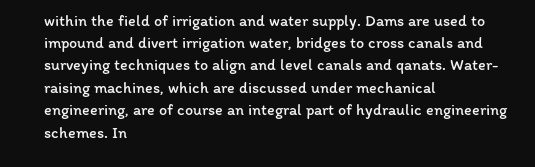within the field of irrigation and water supply. Dams are used to impound and divert irrigation water, bridges to cross canals and surveying techniques to align and level canals and qanats. Water-raising machines, which are discussed under mechanical engineering, are of course an integral part of hydraulic engineering schemes. In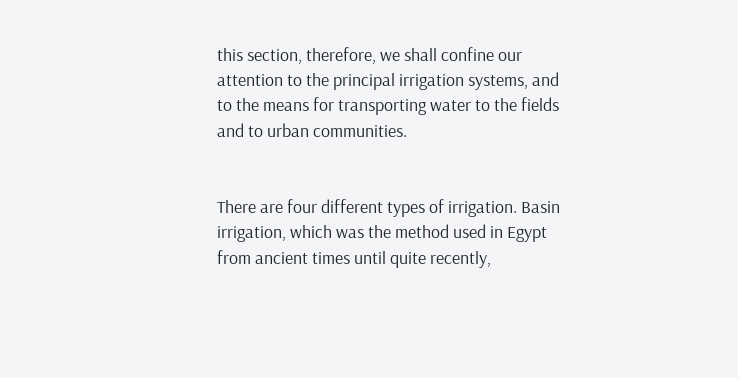this section, therefore, we shall confine our attention to the principal irrigation systems, and to the means for transporting water to the fields and to urban communities.


There are four different types of irrigation. Basin irrigation, which was the method used in Egypt from ancient times until quite recently,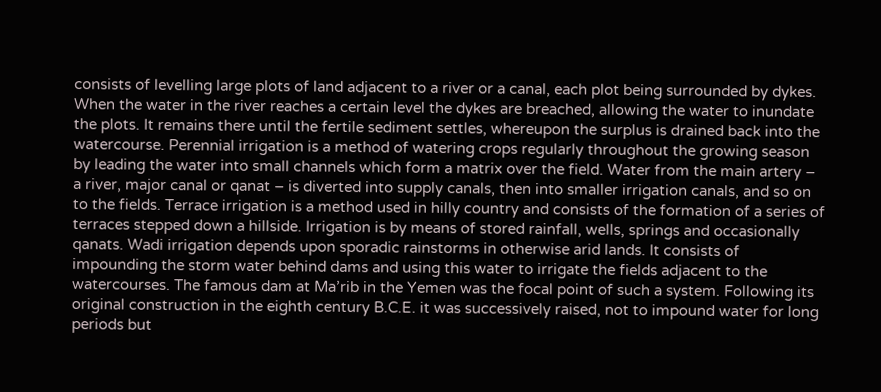consists of levelling large plots of land adjacent to a river or a canal, each plot being surrounded by dykes. When the water in the river reaches a certain level the dykes are breached, allowing the water to inundate the plots. It remains there until the fertile sediment settles, whereupon the surplus is drained back into the watercourse. Perennial irrigation is a method of watering crops regularly throughout the growing season by leading the water into small channels which form a matrix over the field. Water from the main artery – a river, major canal or qanat – is diverted into supply canals, then into smaller irrigation canals, and so on to the fields. Terrace irrigation is a method used in hilly country and consists of the formation of a series of terraces stepped down a hillside. Irrigation is by means of stored rainfall, wells, springs and occasionally qanats. Wadi irrigation depends upon sporadic rainstorms in otherwise arid lands. It consists of impounding the storm water behind dams and using this water to irrigate the fields adjacent to the watercourses. The famous dam at Ma’rib in the Yemen was the focal point of such a system. Following its original construction in the eighth century B.C.E. it was successively raised, not to impound water for long periods but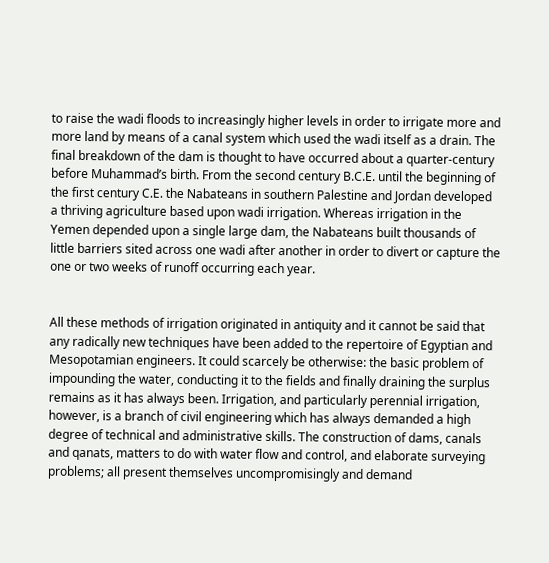to raise the wadi floods to increasingly higher levels in order to irrigate more and more land by means of a canal system which used the wadi itself as a drain. The final breakdown of the dam is thought to have occurred about a quarter-century before Muhammad’s birth. From the second century B.C.E. until the beginning of the first century C.E. the Nabateans in southern Palestine and Jordan developed a thriving agriculture based upon wadi irrigation. Whereas irrigation in the Yemen depended upon a single large dam, the Nabateans built thousands of little barriers sited across one wadi after another in order to divert or capture the one or two weeks of runoff occurring each year.


All these methods of irrigation originated in antiquity and it cannot be said that any radically new techniques have been added to the repertoire of Egyptian and Mesopotamian engineers. It could scarcely be otherwise: the basic problem of impounding the water, conducting it to the fields and finally draining the surplus remains as it has always been. Irrigation, and particularly perennial irrigation, however, is a branch of civil engineering which has always demanded a high degree of technical and administrative skills. The construction of dams, canals and qanats, matters to do with water flow and control, and elaborate surveying problems; all present themselves uncompromisingly and demand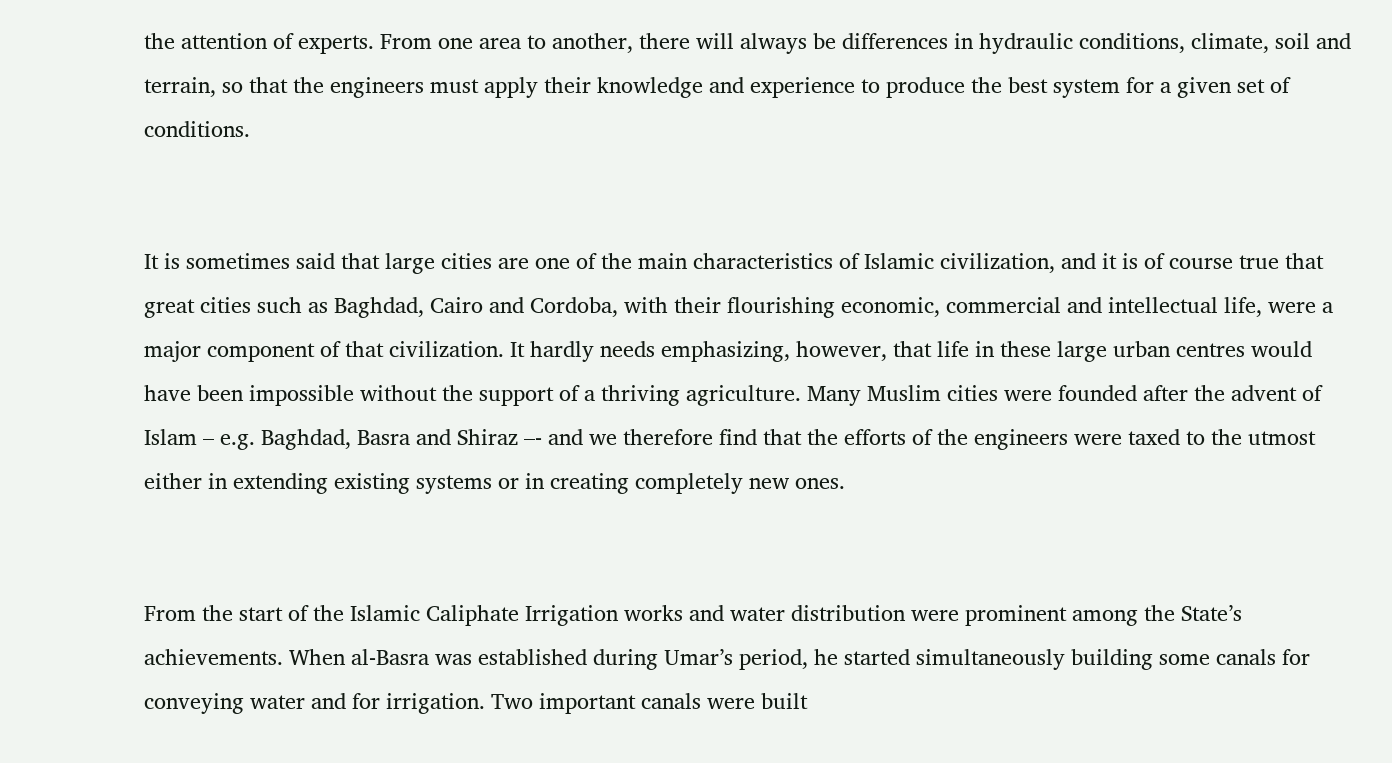the attention of experts. From one area to another, there will always be differences in hydraulic conditions, climate, soil and terrain, so that the engineers must apply their knowledge and experience to produce the best system for a given set of conditions.


It is sometimes said that large cities are one of the main characteristics of Islamic civilization, and it is of course true that great cities such as Baghdad, Cairo and Cordoba, with their flourishing economic, commercial and intellectual life, were a major component of that civilization. It hardly needs emphasizing, however, that life in these large urban centres would have been impossible without the support of a thriving agriculture. Many Muslim cities were founded after the advent of Islam – e.g. Baghdad, Basra and Shiraz –- and we therefore find that the efforts of the engineers were taxed to the utmost either in extending existing systems or in creating completely new ones.


From the start of the Islamic Caliphate Irrigation works and water distribution were prominent among the State’s achievements. When al-Basra was established during Umar’s period, he started simultaneously building some canals for conveying water and for irrigation. Two important canals were built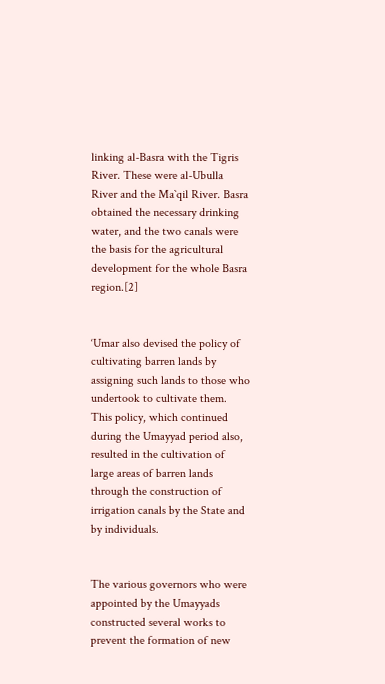linking al-Basra with the Tigris River. These were al-Ubulla River and the Ma`qil River. Basra obtained the necessary drinking water, and the two canals were the basis for the agricultural development for the whole Basra region.[2]


‘Umar also devised the policy of cultivating barren lands by assigning such lands to those who undertook to cultivate them. This policy, which continued during the Umayyad period also, resulted in the cultivation of large areas of barren lands through the construction of irrigation canals by the State and by individuals.


The various governors who were appointed by the Umayyads constructed several works to prevent the formation of new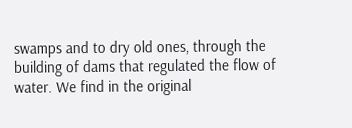swamps and to dry old ones, through the building of dams that regulated the flow of water. We find in the original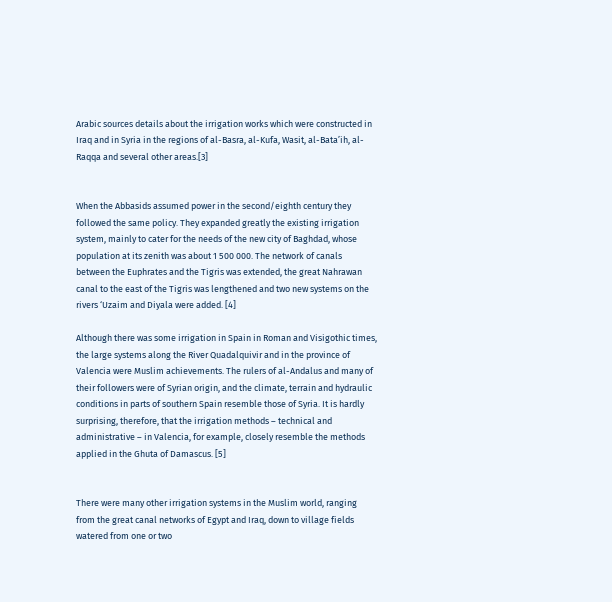Arabic sources details about the irrigation works which were constructed in Iraq and in Syria in the regions of al-Basra, al-Kufa, Wasit, al-Bata’ih, al-Raqqa and several other areas.[3]


When the Abbasids assumed power in the second/eighth century they followed the same policy. They expanded greatly the existing irrigation system, mainly to cater for the needs of the new city of Baghdad, whose population at its zenith was about 1 500 000. The network of canals between the Euphrates and the Tigris was extended, the great Nahrawan canal to the east of the Tigris was lengthened and two new systems on the rivers ‘Uzaim and Diyala were added. [4]

Although there was some irrigation in Spain in Roman and Visigothic times, the large systems along the River Quadalquivir and in the province of Valencia were Muslim achievements. The rulers of al-Andalus and many of their followers were of Syrian origin, and the climate, terrain and hydraulic conditions in parts of southern Spain resemble those of Syria. It is hardly surprising, therefore, that the irrigation methods – technical and administrative – in Valencia, for example, closely resemble the methods applied in the Ghuta of Damascus. [5]


There were many other irrigation systems in the Muslim world, ranging from the great canal networks of Egypt and Iraq, down to village fields watered from one or two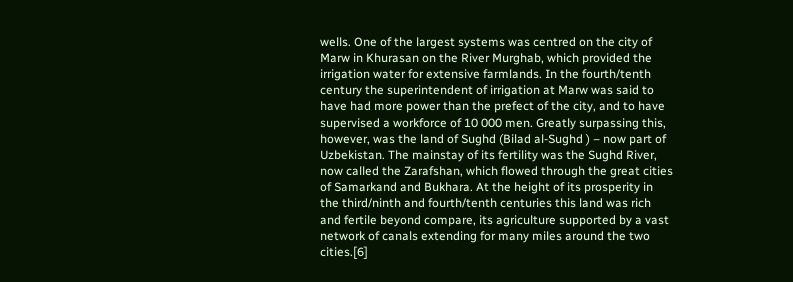wells. One of the largest systems was centred on the city of Marw in Khurasan on the River Murghab, which provided the irrigation water for extensive farmlands. In the fourth/tenth century the superintendent of irrigation at Marw was said to have had more power than the prefect of the city, and to have supervised a workforce of 10 000 men. Greatly surpassing this, however, was the land of Sughd (Bilad al-Sughd ) – now part of Uzbekistan. The mainstay of its fertility was the Sughd River, now called the Zarafshan, which flowed through the great cities of Samarkand and Bukhara. At the height of its prosperity in the third/ninth and fourth/tenth centuries this land was rich and fertile beyond compare, its agriculture supported by a vast network of canals extending for many miles around the two cities.[6]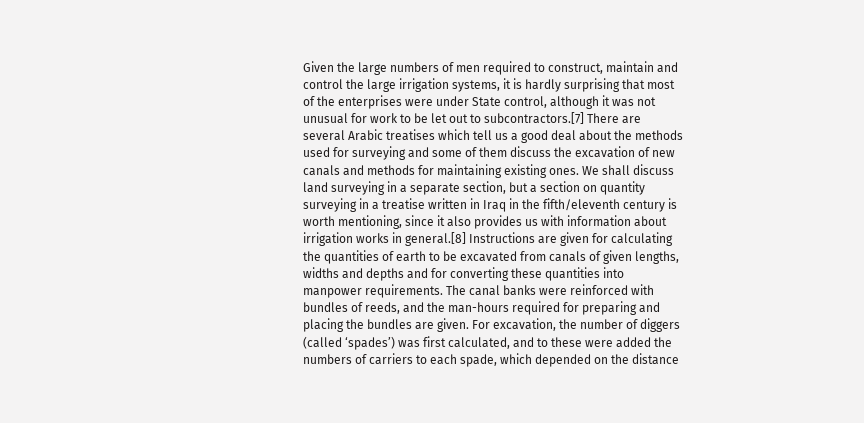Given the large numbers of men required to construct, maintain and control the large irrigation systems, it is hardly surprising that most of the enterprises were under State control, although it was not unusual for work to be let out to subcontractors.[7] There are several Arabic treatises which tell us a good deal about the methods used for surveying and some of them discuss the excavation of new canals and methods for maintaining existing ones. We shall discuss land surveying in a separate section, but a section on quantity surveying in a treatise written in Iraq in the fifth/eleventh century is worth mentioning, since it also provides us with information about irrigation works in general.[8] Instructions are given for calculating the quantities of earth to be excavated from canals of given lengths, widths and depths and for converting these quantities into manpower requirements. The canal banks were reinforced with bundles of reeds, and the man-hours required for preparing and placing the bundles are given. For excavation, the number of diggers (called ‘spades’) was first calculated, and to these were added the numbers of carriers to each spade, which depended on the distance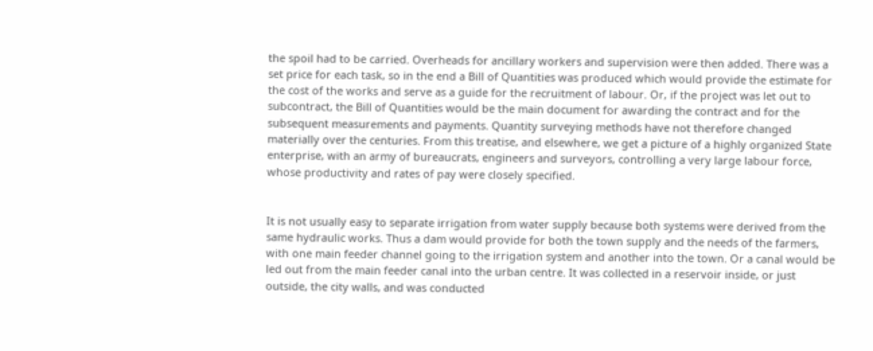the spoil had to be carried. Overheads for ancillary workers and supervision were then added. There was a set price for each task, so in the end a Bill of Quantities was produced which would provide the estimate for the cost of the works and serve as a guide for the recruitment of labour. Or, if the project was let out to subcontract, the Bill of Quantities would be the main document for awarding the contract and for the subsequent measurements and payments. Quantity surveying methods have not therefore changed materially over the centuries. From this treatise, and elsewhere, we get a picture of a highly organized State enterprise, with an army of bureaucrats, engineers and surveyors, controlling a very large labour force, whose productivity and rates of pay were closely specified.


It is not usually easy to separate irrigation from water supply because both systems were derived from the same hydraulic works. Thus a dam would provide for both the town supply and the needs of the farmers, with one main feeder channel going to the irrigation system and another into the town. Or a canal would be led out from the main feeder canal into the urban centre. It was collected in a reservoir inside, or just outside, the city walls, and was conducted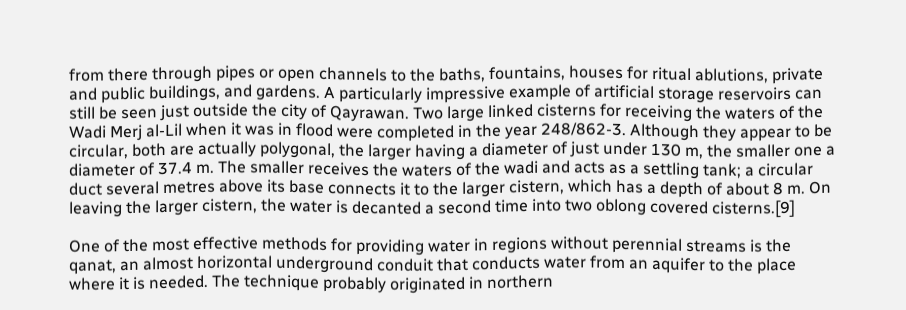from there through pipes or open channels to the baths, fountains, houses for ritual ablutions, private and public buildings, and gardens. A particularly impressive example of artificial storage reservoirs can still be seen just outside the city of Qayrawan. Two large linked cisterns for receiving the waters of the Wadi Merj al-Lil when it was in flood were completed in the year 248/862-3. Although they appear to be circular, both are actually polygonal, the larger having a diameter of just under 130 m, the smaller one a diameter of 37.4 m. The smaller receives the waters of the wadi and acts as a settling tank; a circular duct several metres above its base connects it to the larger cistern, which has a depth of about 8 m. On leaving the larger cistern, the water is decanted a second time into two oblong covered cisterns.[9]

One of the most effective methods for providing water in regions without perennial streams is the qanat, an almost horizontal underground conduit that conducts water from an aquifer to the place where it is needed. The technique probably originated in northern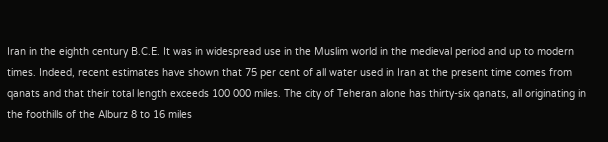Iran in the eighth century B.C.E. It was in widespread use in the Muslim world in the medieval period and up to modern times. Indeed, recent estimates have shown that 75 per cent of all water used in Iran at the present time comes from qanats and that their total length exceeds 100 000 miles. The city of Teheran alone has thirty-six qanats, all originating in the foothills of the Alburz 8 to 16 miles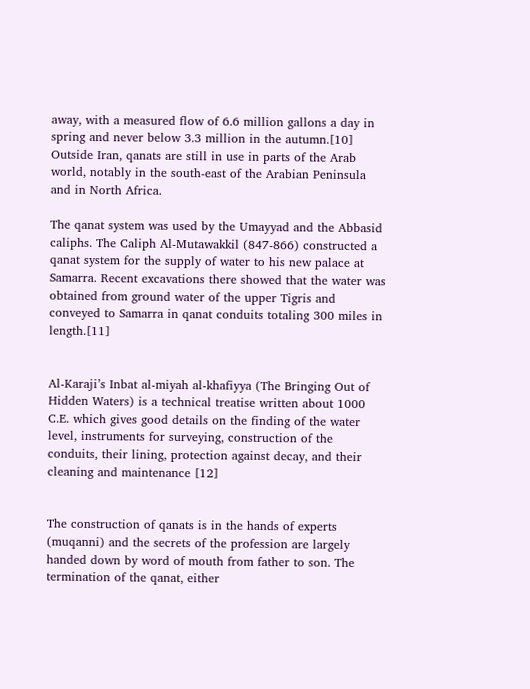away, with a measured flow of 6.6 million gallons a day in spring and never below 3.3 million in the autumn.[10] Outside Iran, qanats are still in use in parts of the Arab world, notably in the south-east of the Arabian Peninsula and in North Africa.

The qanat system was used by the Umayyad and the Abbasid caliphs. The Caliph Al-Mutawakkil (847-866) constructed a qanat system for the supply of water to his new palace at Samarra. Recent excavations there showed that the water was obtained from ground water of the upper Tigris and conveyed to Samarra in qanat conduits totaling 300 miles in length.[11]


Al-Karaji’s Inbat al-miyah al-khafiyya (The Bringing Out of Hidden Waters) is a technical treatise written about 1000 C.E. which gives good details on the finding of the water level, instruments for surveying, construction of the conduits, their lining, protection against decay, and their cleaning and maintenance [12]


The construction of qanats is in the hands of experts (muqanni) and the secrets of the profession are largely handed down by word of mouth from father to son. The termination of the qanat, either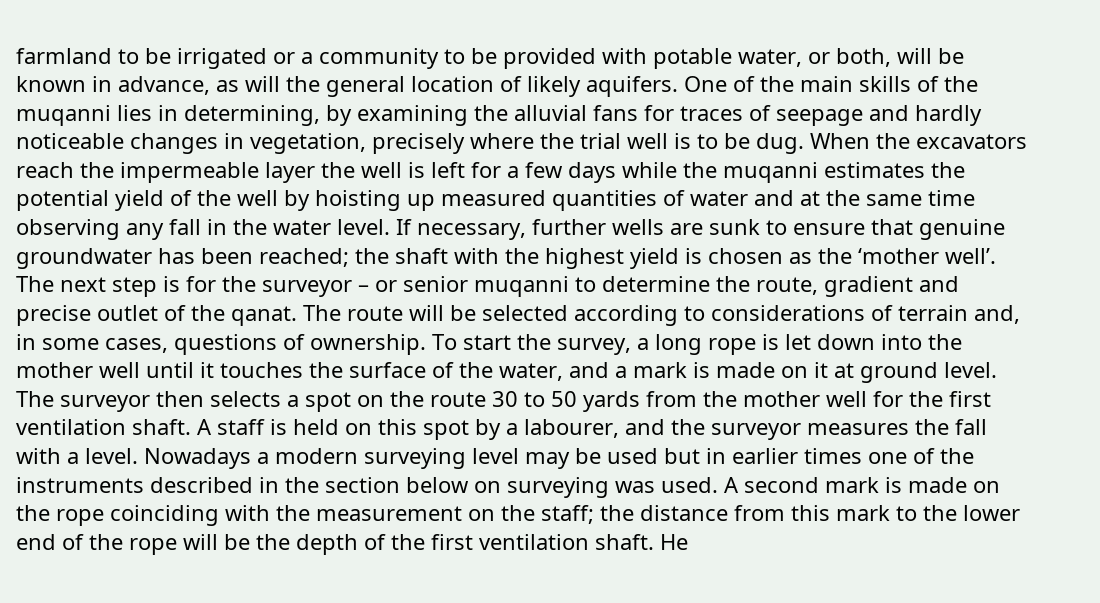farmland to be irrigated or a community to be provided with potable water, or both, will be known in advance, as will the general location of likely aquifers. One of the main skills of the muqanni lies in determining, by examining the alluvial fans for traces of seepage and hardly noticeable changes in vegetation, precisely where the trial well is to be dug. When the excavators reach the impermeable layer the well is left for a few days while the muqanni estimates the potential yield of the well by hoisting up measured quantities of water and at the same time observing any fall in the water level. If necessary, further wells are sunk to ensure that genuine groundwater has been reached; the shaft with the highest yield is chosen as the ‘mother well’. The next step is for the surveyor – or senior muqanni to determine the route, gradient and precise outlet of the qanat. The route will be selected according to considerations of terrain and, in some cases, questions of ownership. To start the survey, a long rope is let down into the mother well until it touches the surface of the water, and a mark is made on it at ground level. The surveyor then selects a spot on the route 30 to 50 yards from the mother well for the first ventilation shaft. A staff is held on this spot by a labourer, and the surveyor measures the fall with a level. Nowadays a modern surveying level may be used but in earlier times one of the instruments described in the section below on surveying was used. A second mark is made on the rope coinciding with the measurement on the staff; the distance from this mark to the lower end of the rope will be the depth of the first ventilation shaft. He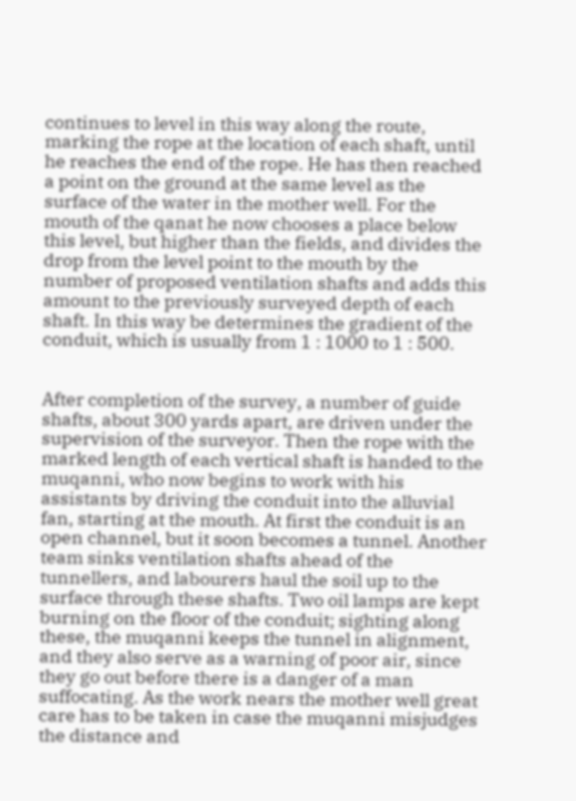continues to level in this way along the route, marking the rope at the location of each shaft, until he reaches the end of the rope. He has then reached a point on the ground at the same level as the surface of the water in the mother well. For the mouth of the qanat he now chooses a place below this level, but higher than the fields, and divides the drop from the level point to the mouth by the number of proposed ventilation shafts and adds this amount to the previously surveyed depth of each shaft. In this way be determines the gradient of the conduit, which is usually from 1 : 1000 to 1 : 500.


After completion of the survey, a number of guide shafts, about 300 yards apart, are driven under the supervision of the surveyor. Then the rope with the marked length of each vertical shaft is handed to the muqanni, who now begins to work with his assistants by driving the conduit into the alluvial fan, starting at the mouth. At first the conduit is an open channel, but it soon becomes a tunnel. Another team sinks ventilation shafts ahead of the tunnellers, and labourers haul the soil up to the surface through these shafts. Two oil lamps are kept burning on the floor of the conduit; sighting along these, the muqanni keeps the tunnel in alignment, and they also serve as a warning of poor air, since they go out before there is a danger of a man suffocating. As the work nears the mother well great care has to be taken in case the muqanni misjudges the distance and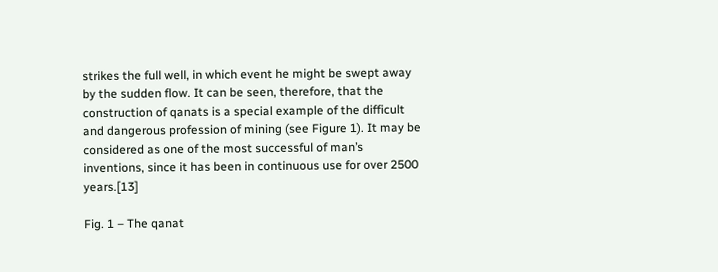strikes the full well, in which event he might be swept away by the sudden flow. It can be seen, therefore, that the construction of qanats is a special example of the difficult and dangerous profession of mining (see Figure 1). It may be considered as one of the most successful of man’s inventions, since it has been in continuous use for over 2500 years.[13]

Fig. 1 – The qanat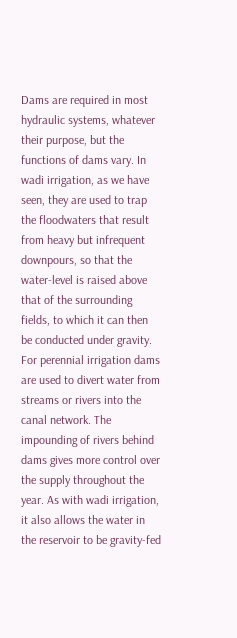Dams are required in most hydraulic systems, whatever their purpose, but the functions of dams vary. In wadi irrigation, as we have seen, they are used to trap the floodwaters that result from heavy but infrequent downpours, so that the water-level is raised above that of the surrounding fields, to which it can then be conducted under gravity. For perennial irrigation dams are used to divert water from streams or rivers into the canal network. The impounding of rivers behind dams gives more control over the supply throughout the year. As with wadi irrigation, it also allows the water in the reservoir to be gravity-fed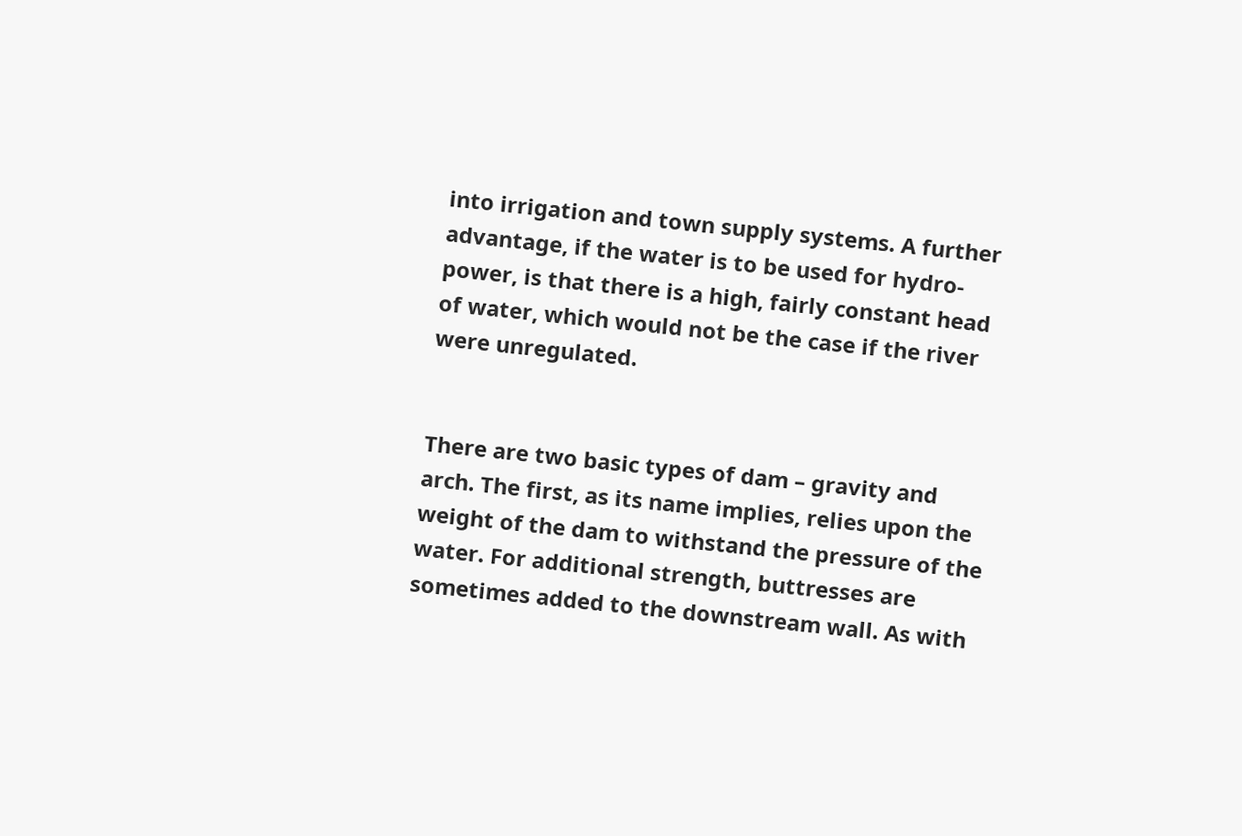into irrigation and town supply systems. A further advantage, if the water is to be used for hydro-power, is that there is a high, fairly constant head of water, which would not be the case if the river were unregulated.


There are two basic types of dam – gravity and arch. The first, as its name implies, relies upon the weight of the dam to withstand the pressure of the water. For additional strength, buttresses are sometimes added to the downstream wall. As with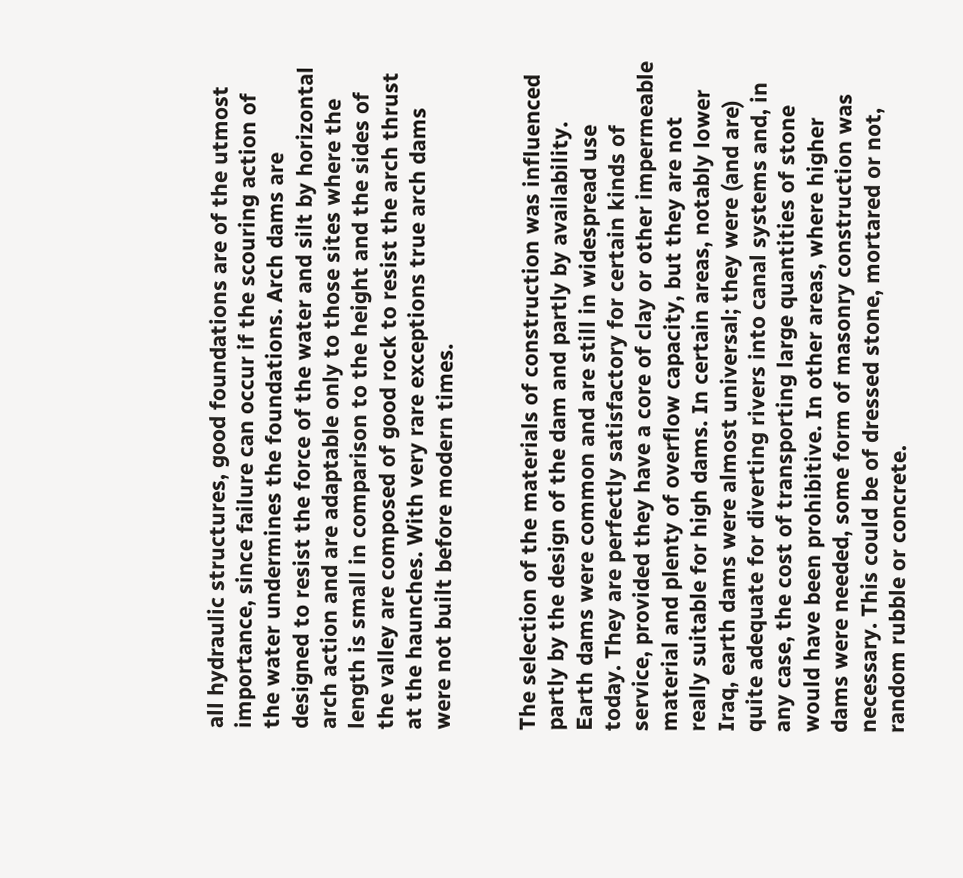all hydraulic structures, good foundations are of the utmost importance, since failure can occur if the scouring action of the water undermines the foundations. Arch dams are designed to resist the force of the water and silt by horizontal arch action and are adaptable only to those sites where the length is small in comparison to the height and the sides of the valley are composed of good rock to resist the arch thrust at the haunches. With very rare exceptions true arch dams were not built before modern times.


The selection of the materials of construction was influenced partly by the design of the dam and partly by availability. Earth dams were common and are still in widespread use today. They are perfectly satisfactory for certain kinds of service, provided they have a core of clay or other impermeable material and plenty of overflow capacity, but they are not really suitable for high dams. In certain areas, notably lower Iraq, earth dams were almost universal; they were (and are) quite adequate for diverting rivers into canal systems and, in any case, the cost of transporting large quantities of stone would have been prohibitive. In other areas, where higher dams were needed, some form of masonry construction was necessary. This could be of dressed stone, mortared or not, random rubble or concrete.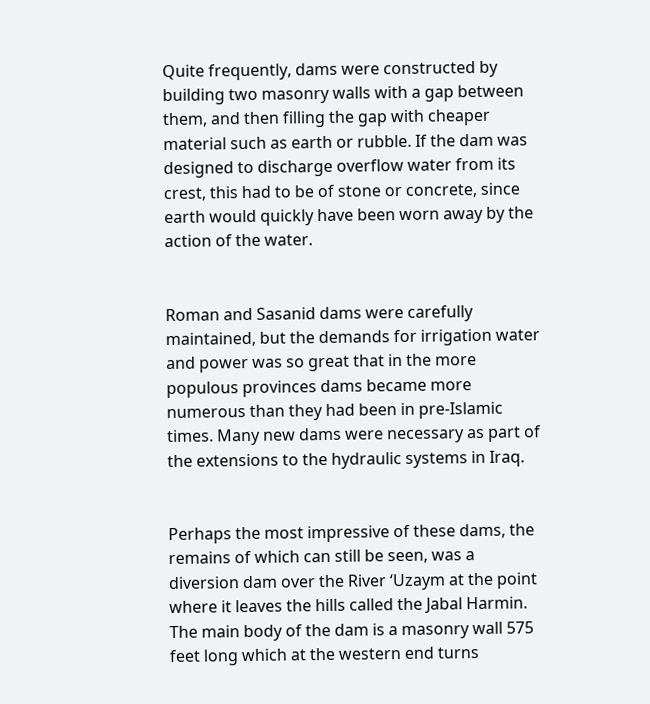Quite frequently, dams were constructed by building two masonry walls with a gap between them, and then filling the gap with cheaper material such as earth or rubble. If the dam was designed to discharge overflow water from its crest, this had to be of stone or concrete, since earth would quickly have been worn away by the action of the water.


Roman and Sasanid dams were carefully maintained, but the demands for irrigation water and power was so great that in the more populous provinces dams became more numerous than they had been in pre-Islamic times. Many new dams were necessary as part of the extensions to the hydraulic systems in Iraq.


Perhaps the most impressive of these dams, the remains of which can still be seen, was a diversion dam over the River ‘Uzaym at the point where it leaves the hills called the Jabal Harmin. The main body of the dam is a masonry wall 575 feet long which at the western end turns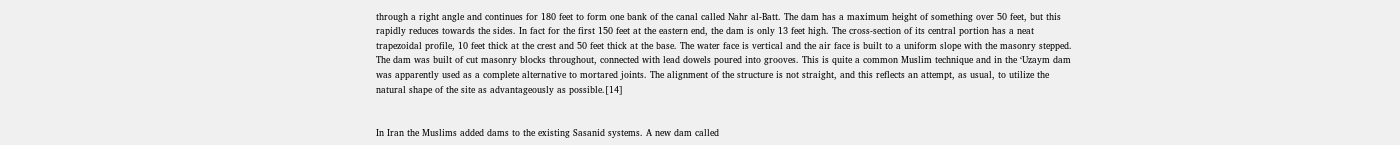through a right angle and continues for 180 feet to form one bank of the canal called Nahr al-Batt. The dam has a maximum height of something over 50 feet, but this rapidly reduces towards the sides. In fact for the first 150 feet at the eastern end, the dam is only 13 feet high. The cross-section of its central portion has a neat trapezoidal profile, 10 feet thick at the crest and 50 feet thick at the base. The water face is vertical and the air face is built to a uniform slope with the masonry stepped. The dam was built of cut masonry blocks throughout, connected with lead dowels poured into grooves. This is quite a common Muslim technique and in the ‘Uzaym dam was apparently used as a complete alternative to mortared joints. The alignment of the structure is not straight, and this reflects an attempt, as usual, to utilize the natural shape of the site as advantageously as possible.[14]


In Iran the Muslims added dams to the existing Sasanid systems. A new dam called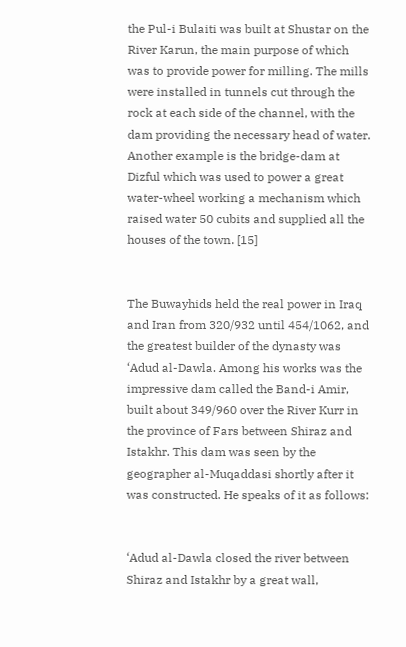the Pul-i Bulaiti was built at Shustar on the River Karun, the main purpose of which was to provide power for milling. The mills were installed in tunnels cut through the rock at each side of the channel, with the dam providing the necessary head of water. Another example is the bridge-dam at Dizful which was used to power a great water-wheel working a mechanism which raised water 50 cubits and supplied all the houses of the town. [15]


The Buwayhids held the real power in Iraq and Iran from 320/932 until 454/1062, and the greatest builder of the dynasty was ‘Adud al-Dawla. Among his works was the impressive dam called the Band-i Amir, built about 349/960 over the River Kurr in the province of Fars between Shiraz and Istakhr. This dam was seen by the geographer al-Muqaddasi shortly after it was constructed. He speaks of it as follows:


‘Adud al-Dawla closed the river between Shiraz and Istakhr by a great wall,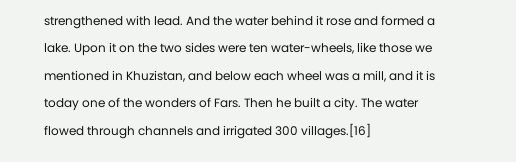strengthened with lead. And the water behind it rose and formed a lake. Upon it on the two sides were ten water-wheels, like those we mentioned in Khuzistan, and below each wheel was a mill, and it is today one of the wonders of Fars. Then he built a city. The water flowed through channels and irrigated 300 villages.[16]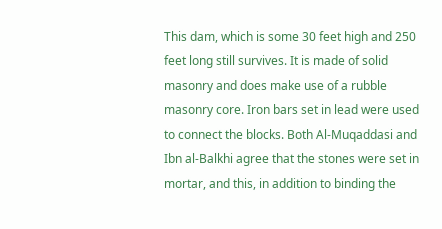This dam, which is some 30 feet high and 250 feet long still survives. It is made of solid masonry and does make use of a rubble masonry core. Iron bars set in lead were used to connect the blocks. Both Al-Muqaddasi and Ibn al-Balkhi agree that the stones were set in mortar, and this, in addition to binding the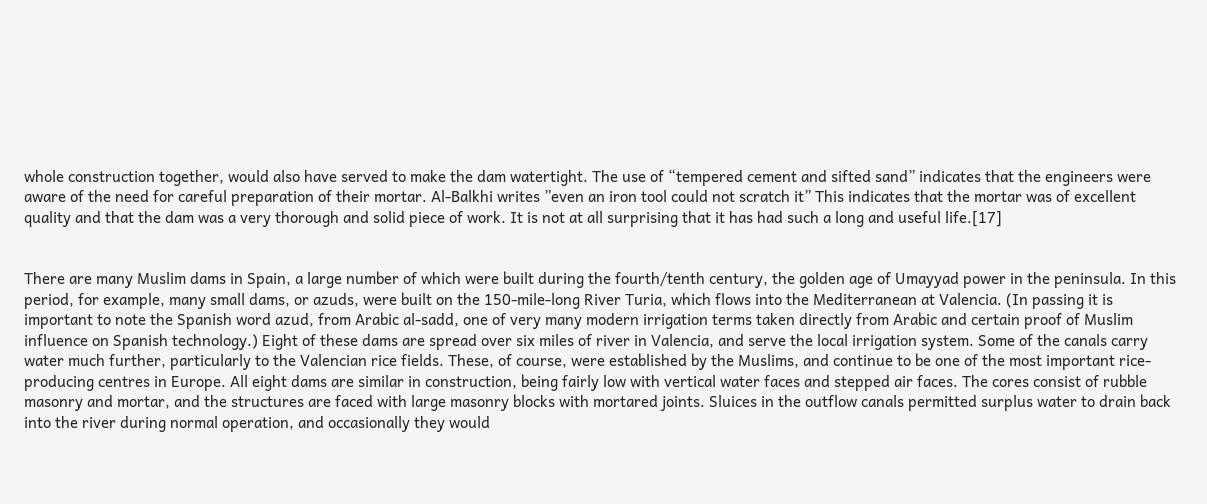whole construction together, would also have served to make the dam watertight. The use of “tempered cement and sifted sand” indicates that the engineers were aware of the need for careful preparation of their mortar. Al-Balkhi writes ”even an iron tool could not scratch it” This indicates that the mortar was of excellent quality and that the dam was a very thorough and solid piece of work. It is not at all surprising that it has had such a long and useful life.[17]


There are many Muslim dams in Spain, a large number of which were built during the fourth/tenth century, the golden age of Umayyad power in the peninsula. In this period, for example, many small dams, or azuds, were built on the 150-mile-long River Turia, which flows into the Mediterranean at Valencia. (In passing it is important to note the Spanish word azud, from Arabic al-sadd, one of very many modern irrigation terms taken directly from Arabic and certain proof of Muslim influence on Spanish technology.) Eight of these dams are spread over six miles of river in Valencia, and serve the local irrigation system. Some of the canals carry water much further, particularly to the Valencian rice fields. These, of course, were established by the Muslims, and continue to be one of the most important rice-producing centres in Europe. All eight dams are similar in construction, being fairly low with vertical water faces and stepped air faces. The cores consist of rubble masonry and mortar, and the structures are faced with large masonry blocks with mortared joints. Sluices in the outflow canals permitted surplus water to drain back into the river during normal operation, and occasionally they would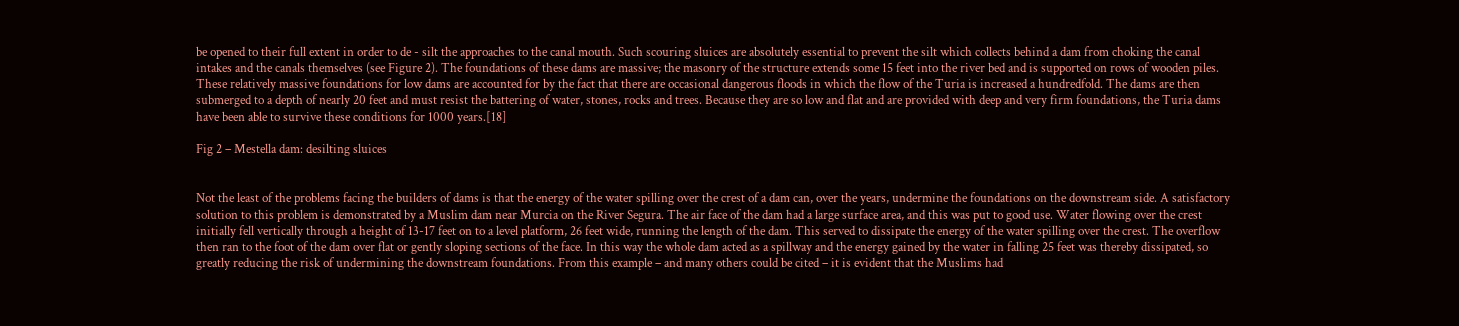be opened to their full extent in order to de - silt the approaches to the canal mouth. Such scouring sluices are absolutely essential to prevent the silt which collects behind a dam from choking the canal intakes and the canals themselves (see Figure 2). The foundations of these dams are massive; the masonry of the structure extends some 15 feet into the river bed and is supported on rows of wooden piles. These relatively massive foundations for low dams are accounted for by the fact that there are occasional dangerous floods in which the flow of the Turia is increased a hundredfold. The dams are then submerged to a depth of nearly 20 feet and must resist the battering of water, stones, rocks and trees. Because they are so low and flat and are provided with deep and very firm foundations, the Turia dams have been able to survive these conditions for 1000 years.[18]

Fig 2 – Mestella dam: desilting sluices


Not the least of the problems facing the builders of dams is that the energy of the water spilling over the crest of a dam can, over the years, undermine the foundations on the downstream side. A satisfactory solution to this problem is demonstrated by a Muslim dam near Murcia on the River Segura. The air face of the dam had a large surface area, and this was put to good use. Water flowing over the crest initially fell vertically through a height of 13-17 feet on to a level platform, 26 feet wide, running the length of the dam. This served to dissipate the energy of the water spilling over the crest. The overflow then ran to the foot of the dam over flat or gently sloping sections of the face. In this way the whole dam acted as a spillway and the energy gained by the water in falling 25 feet was thereby dissipated, so greatly reducing the risk of undermining the downstream foundations. From this example – and many others could be cited – it is evident that the Muslims had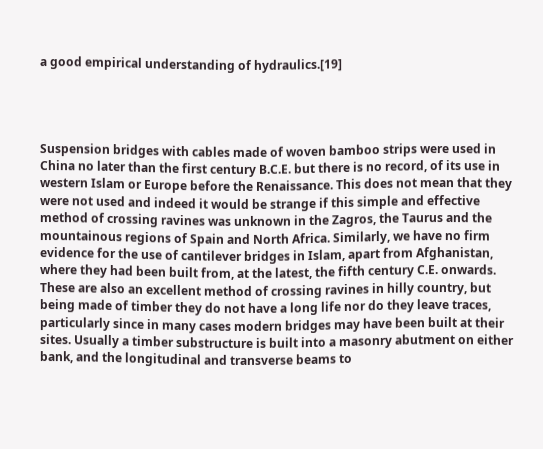a good empirical understanding of hydraulics.[19]




Suspension bridges with cables made of woven bamboo strips were used in China no later than the first century B.C.E. but there is no record, of its use in western Islam or Europe before the Renaissance. This does not mean that they were not used and indeed it would be strange if this simple and effective method of crossing ravines was unknown in the Zagros, the Taurus and the mountainous regions of Spain and North Africa. Similarly, we have no firm evidence for the use of cantilever bridges in Islam, apart from Afghanistan, where they had been built from, at the latest, the fifth century C.E. onwards. These are also an excellent method of crossing ravines in hilly country, but being made of timber they do not have a long life nor do they leave traces, particularly since in many cases modern bridges may have been built at their sites. Usually a timber substructure is built into a masonry abutment on either bank, and the longitudinal and transverse beams to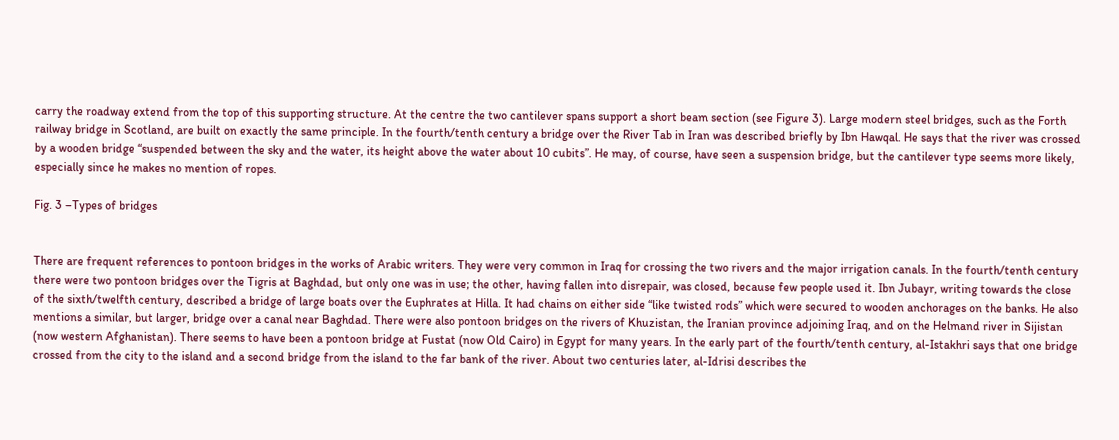carry the roadway extend from the top of this supporting structure. At the centre the two cantilever spans support a short beam section (see Figure 3). Large modern steel bridges, such as the Forth railway bridge in Scotland, are built on exactly the same principle. In the fourth/tenth century a bridge over the River Tab in Iran was described briefly by Ibn Hawqal. He says that the river was crossed by a wooden bridge “suspended between the sky and the water, its height above the water about 10 cubits”. He may, of course, have seen a suspension bridge, but the cantilever type seems more likely, especially since he makes no mention of ropes.

Fig. 3 –Types of bridges


There are frequent references to pontoon bridges in the works of Arabic writers. They were very common in Iraq for crossing the two rivers and the major irrigation canals. In the fourth/tenth century there were two pontoon bridges over the Tigris at Baghdad, but only one was in use; the other, having fallen into disrepair, was closed, because few people used it. Ibn Jubayr, writing towards the close of the sixth/twelfth century, described a bridge of large boats over the Euphrates at Hilla. It had chains on either side “like twisted rods” which were secured to wooden anchorages on the banks. He also mentions a similar, but larger, bridge over a canal near Baghdad. There were also pontoon bridges on the rivers of Khuzistan, the Iranian province adjoining Iraq, and on the Helmand river in Sijistan (now western Afghanistan). There seems to have been a pontoon bridge at Fustat (now Old Cairo) in Egypt for many years. In the early part of the fourth/tenth century, al-Istakhri says that one bridge crossed from the city to the island and a second bridge from the island to the far bank of the river. About two centuries later, al-Idrisi describes the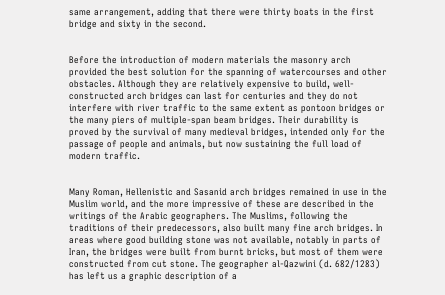same arrangement, adding that there were thirty boats in the first bridge and sixty in the second.


Before the introduction of modern materials the masonry arch provided the best solution for the spanning of watercourses and other obstacles. Although they are relatively expensive to build, well-constructed arch bridges can last for centuries and they do not interfere with river traffic to the same extent as pontoon bridges or the many piers of multiple-span beam bridges. Their durability is proved by the survival of many medieval bridges, intended only for the passage of people and animals, but now sustaining the full load of modern traffic.


Many Roman, Hellenistic and Sasanid arch bridges remained in use in the Muslim world, and the more impressive of these are described in the writings of the Arabic geographers. The Muslims, following the traditions of their predecessors, also built many fine arch bridges. In areas where good building stone was not available, notably in parts of Iran, the bridges were built from burnt bricks, but most of them were constructed from cut stone. The geographer al-Qazwini (d. 682/1283) has left us a graphic description of a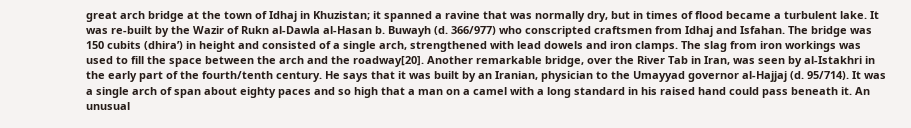great arch bridge at the town of Idhaj in Khuzistan; it spanned a ravine that was normally dry, but in times of flood became a turbulent lake. It was re-built by the Wazir of Rukn al-Dawla al-Hasan b. Buwayh (d. 366/977) who conscripted craftsmen from Idhaj and Isfahan. The bridge was 150 cubits (dhira’) in height and consisted of a single arch, strengthened with lead dowels and iron clamps. The slag from iron workings was used to fill the space between the arch and the roadway[20]. Another remarkable bridge, over the River Tab in Iran, was seen by al-Istakhri in the early part of the fourth/tenth century. He says that it was built by an Iranian, physician to the Umayyad governor al-Hajjaj (d. 95/714). It was a single arch of span about eighty paces and so high that a man on a camel with a long standard in his raised hand could pass beneath it. An unusual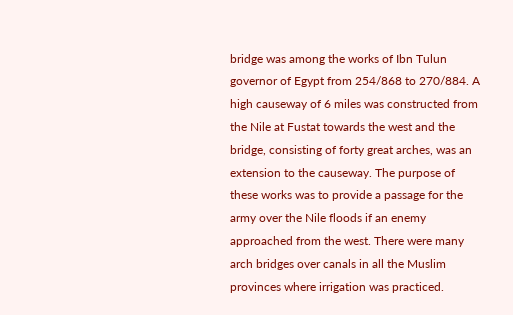bridge was among the works of Ibn Tulun governor of Egypt from 254/868 to 270/884. A high causeway of 6 miles was constructed from the Nile at Fustat towards the west and the bridge, consisting of forty great arches, was an extension to the causeway. The purpose of these works was to provide a passage for the army over the Nile floods if an enemy approached from the west. There were many arch bridges over canals in all the Muslim provinces where irrigation was practiced.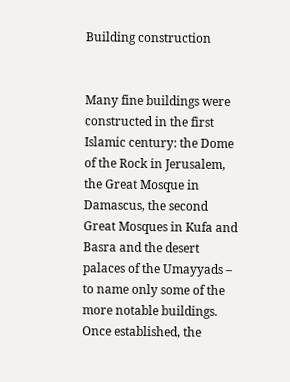Building construction


Many fine buildings were constructed in the first Islamic century: the Dome of the Rock in Jerusalem, the Great Mosque in Damascus, the second Great Mosques in Kufa and Basra and the desert palaces of the Umayyads – to name only some of the more notable buildings. Once established, the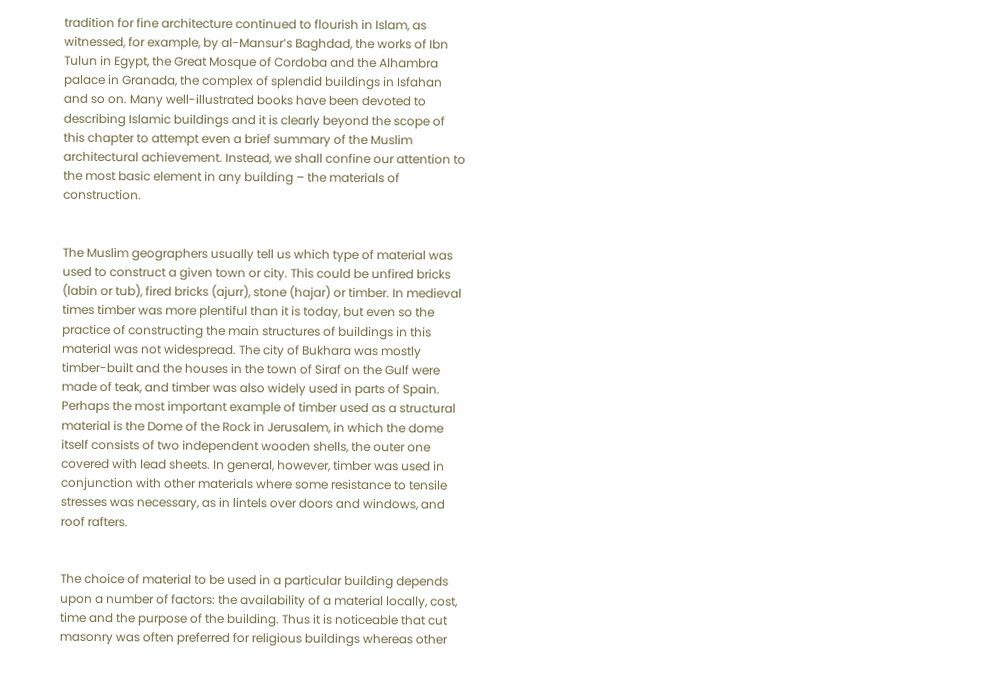tradition for fine architecture continued to flourish in Islam, as witnessed, for example, by al-Mansur’s Baghdad, the works of Ibn Tulun in Egypt, the Great Mosque of Cordoba and the Alhambra palace in Granada, the complex of splendid buildings in Isfahan and so on. Many well-illustrated books have been devoted to describing Islamic buildings and it is clearly beyond the scope of this chapter to attempt even a brief summary of the Muslim architectural achievement. Instead, we shall confine our attention to the most basic element in any building – the materials of construction.


The Muslim geographers usually tell us which type of material was used to construct a given town or city. This could be unfired bricks (labin or tub), fired bricks (ajurr), stone (hajar) or timber. In medieval times timber was more plentiful than it is today, but even so the practice of constructing the main structures of buildings in this material was not widespread. The city of Bukhara was mostly timber-built and the houses in the town of Siraf on the Gulf were made of teak, and timber was also widely used in parts of Spain. Perhaps the most important example of timber used as a structural material is the Dome of the Rock in Jerusalem, in which the dome itself consists of two independent wooden shells, the outer one covered with lead sheets. In general, however, timber was used in conjunction with other materials where some resistance to tensile stresses was necessary, as in lintels over doors and windows, and roof rafters.


The choice of material to be used in a particular building depends upon a number of factors: the availability of a material locally, cost, time and the purpose of the building. Thus it is noticeable that cut masonry was often preferred for religious buildings whereas other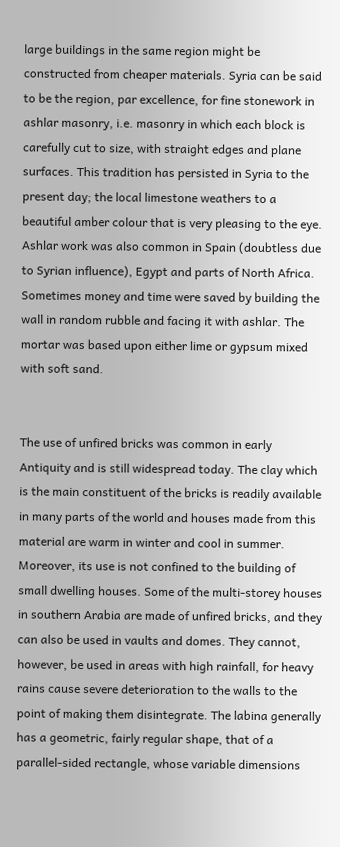large buildings in the same region might be constructed from cheaper materials. Syria can be said to be the region, par excellence, for fine stonework in ashlar masonry, i.e. masonry in which each block is carefully cut to size, with straight edges and plane surfaces. This tradition has persisted in Syria to the present day; the local limestone weathers to a beautiful amber colour that is very pleasing to the eye. Ashlar work was also common in Spain (doubtless due to Syrian influence), Egypt and parts of North Africa. Sometimes money and time were saved by building the wall in random rubble and facing it with ashlar. The mortar was based upon either lime or gypsum mixed with soft sand.


The use of unfired bricks was common in early Antiquity and is still widespread today. The clay which is the main constituent of the bricks is readily available in many parts of the world and houses made from this material are warm in winter and cool in summer. Moreover, its use is not confined to the building of small dwelling houses. Some of the multi-storey houses in southern Arabia are made of unfired bricks, and they can also be used in vaults and domes. They cannot, however, be used in areas with high rainfall, for heavy rains cause severe deterioration to the walls to the point of making them disintegrate. The labina generally has a geometric, fairly regular shape, that of a parallel-sided rectangle, whose variable dimensions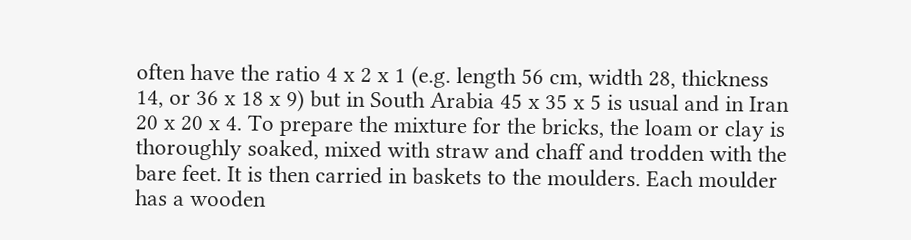often have the ratio 4 x 2 x 1 (e.g. length 56 cm, width 28, thickness 14, or 36 x 18 x 9) but in South Arabia 45 x 35 x 5 is usual and in Iran 20 x 20 x 4. To prepare the mixture for the bricks, the loam or clay is thoroughly soaked, mixed with straw and chaff and trodden with the bare feet. It is then carried in baskets to the moulders. Each moulder has a wooden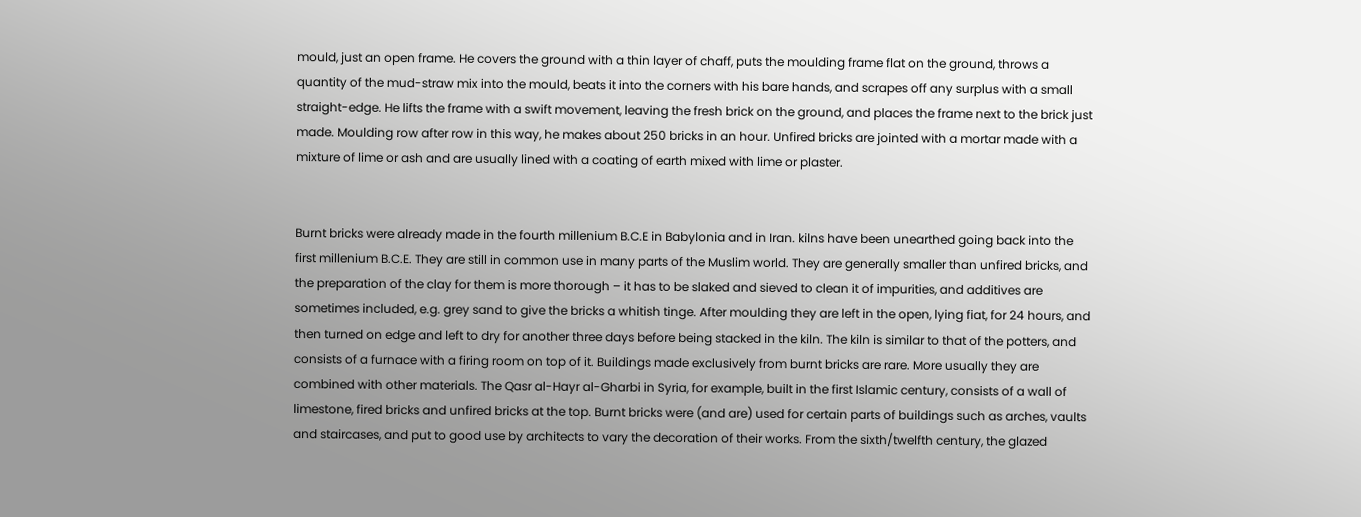mould, just an open frame. He covers the ground with a thin layer of chaff, puts the moulding frame flat on the ground, throws a quantity of the mud-straw mix into the mould, beats it into the corners with his bare hands, and scrapes off any surplus with a small straight-edge. He lifts the frame with a swift movement, leaving the fresh brick on the ground, and places the frame next to the brick just made. Moulding row after row in this way, he makes about 250 bricks in an hour. Unfired bricks are jointed with a mortar made with a mixture of lime or ash and are usually lined with a coating of earth mixed with lime or plaster.


Burnt bricks were already made in the fourth millenium B.C.E in Babylonia and in Iran. kilns have been unearthed going back into the first millenium B.C.E. They are still in common use in many parts of the Muslim world. They are generally smaller than unfired bricks, and the preparation of the clay for them is more thorough – it has to be slaked and sieved to clean it of impurities, and additives are sometimes included, e.g. grey sand to give the bricks a whitish tinge. After moulding they are left in the open, lying fiat, for 24 hours, and then turned on edge and left to dry for another three days before being stacked in the kiln. The kiln is similar to that of the potters, and consists of a furnace with a firing room on top of it. Buildings made exclusively from burnt bricks are rare. More usually they are combined with other materials. The Qasr al-Hayr al-Gharbi in Syria, for example, built in the first Islamic century, consists of a wall of limestone, fired bricks and unfired bricks at the top. Burnt bricks were (and are) used for certain parts of buildings such as arches, vaults and staircases, and put to good use by architects to vary the decoration of their works. From the sixth/twelfth century, the glazed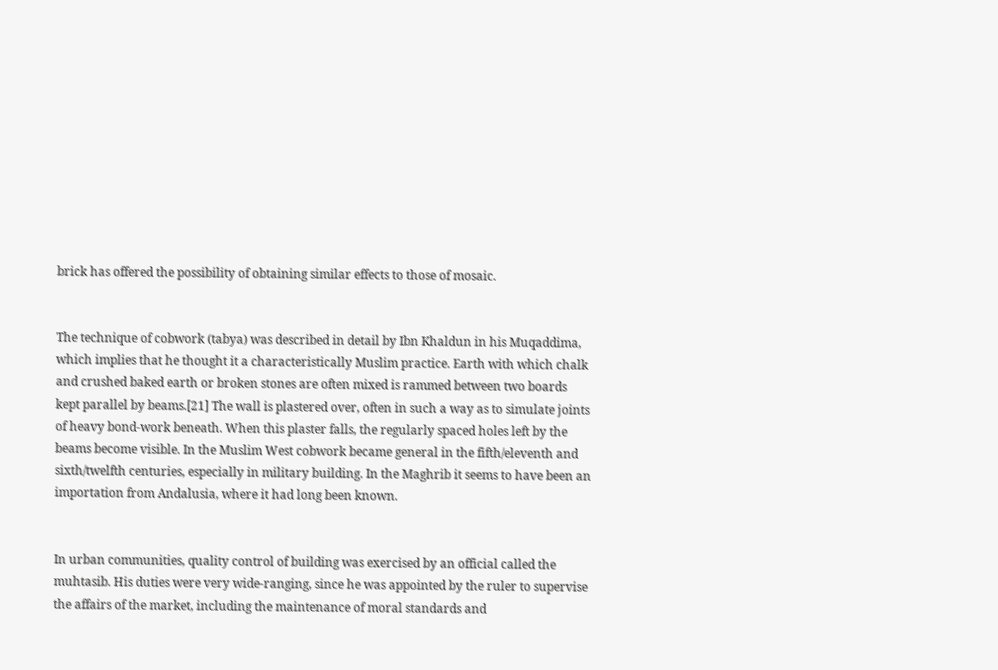brick has offered the possibility of obtaining similar effects to those of mosaic.


The technique of cobwork (tabya) was described in detail by Ibn Khaldun in his Muqaddima, which implies that he thought it a characteristically Muslim practice. Earth with which chalk and crushed baked earth or broken stones are often mixed is rammed between two boards kept parallel by beams.[21] The wall is plastered over, often in such a way as to simulate joints of heavy bond-work beneath. When this plaster falls, the regularly spaced holes left by the beams become visible. In the Muslim West cobwork became general in the fifth/eleventh and sixth/twelfth centuries, especially in military building. In the Maghrib it seems to have been an importation from Andalusia, where it had long been known.


In urban communities, quality control of building was exercised by an official called the muhtasib. His duties were very wide-ranging, since he was appointed by the ruler to supervise the affairs of the market, including the maintenance of moral standards and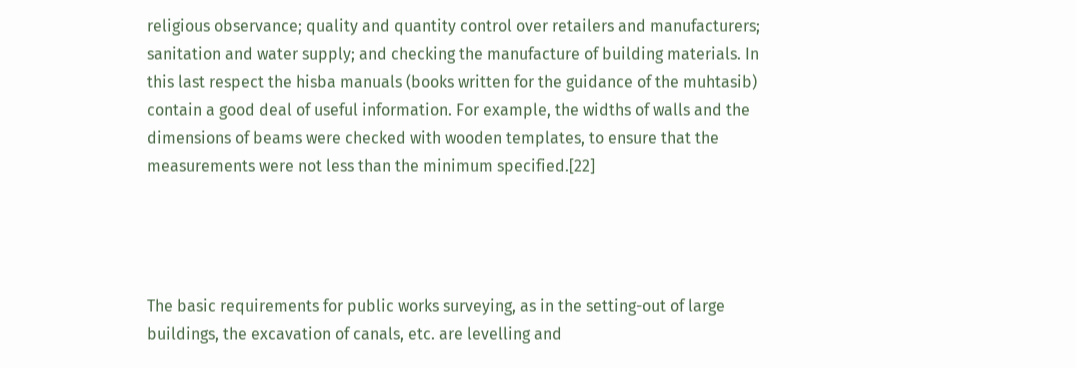religious observance; quality and quantity control over retailers and manufacturers; sanitation and water supply; and checking the manufacture of building materials. In this last respect the hisba manuals (books written for the guidance of the muhtasib) contain a good deal of useful information. For example, the widths of walls and the dimensions of beams were checked with wooden templates, to ensure that the measurements were not less than the minimum specified.[22]




The basic requirements for public works surveying, as in the setting-out of large buildings, the excavation of canals, etc. are levelling and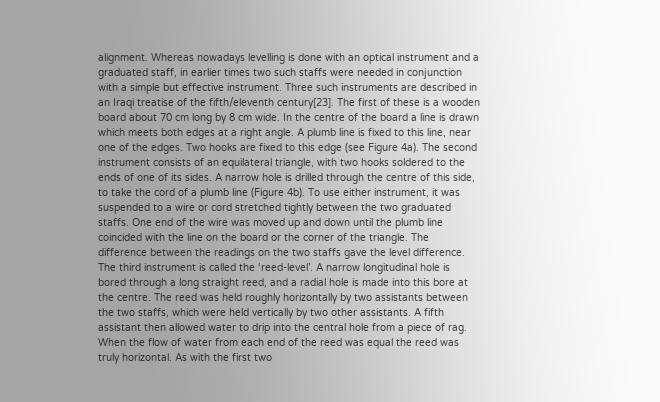alignment. Whereas nowadays levelling is done with an optical instrument and a graduated staff, in earlier times two such staffs were needed in conjunction with a simple but effective instrument. Three such instruments are described in an Iraqi treatise of the fifth/eleventh century[23]. The first of these is a wooden board about 70 cm long by 8 cm wide. In the centre of the board a line is drawn which meets both edges at a right angle. A plumb line is fixed to this line, near one of the edges. Two hooks are fixed to this edge (see Figure 4a). The second instrument consists of an equilateral triangle, with two hooks soldered to the ends of one of its sides. A narrow hole is drilled through the centre of this side, to take the cord of a plumb line (Figure 4b). To use either instrument, it was suspended to a wire or cord stretched tightly between the two graduated staffs. One end of the wire was moved up and down until the plumb line coincided with the line on the board or the corner of the triangle. The difference between the readings on the two staffs gave the level difference. The third instrument is called the ‘reed-level’. A narrow longitudinal hole is bored through a long straight reed, and a radial hole is made into this bore at the centre. The reed was held roughly horizontally by two assistants between the two staffs, which were held vertically by two other assistants. A fifth assistant then allowed water to drip into the central hole from a piece of rag. When the flow of water from each end of the reed was equal the reed was truly horizontal. As with the first two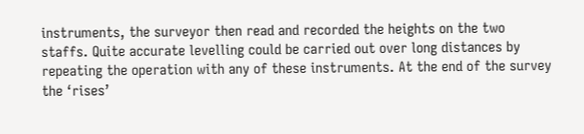instruments, the surveyor then read and recorded the heights on the two staffs. Quite accurate levelling could be carried out over long distances by repeating the operation with any of these instruments. At the end of the survey the ‘rises’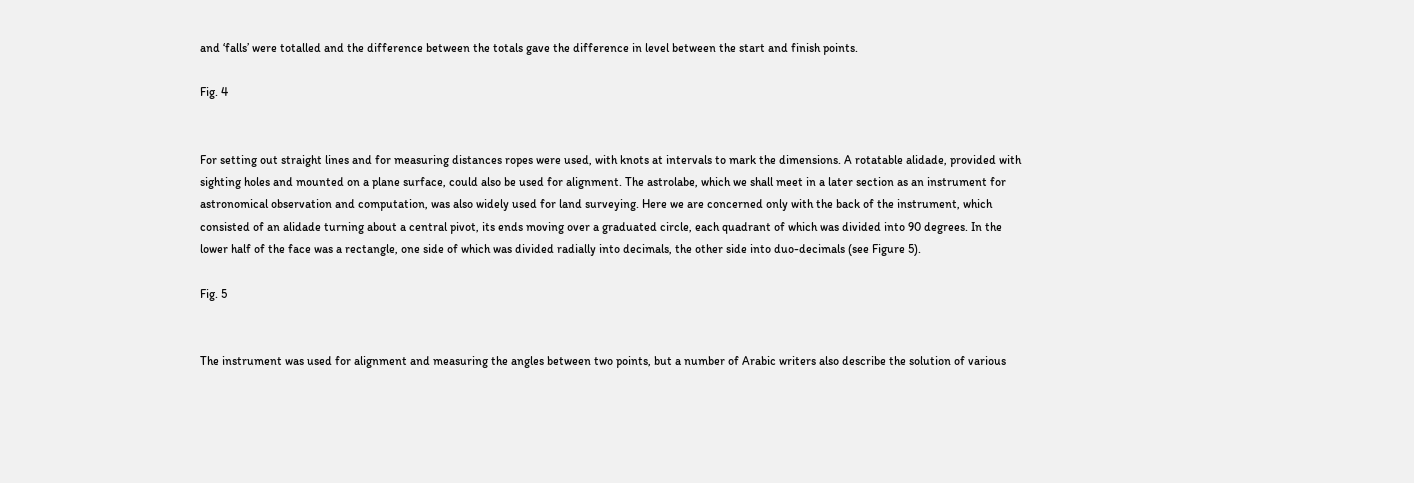and ‘falls’ were totalled and the difference between the totals gave the difference in level between the start and finish points.

Fig. 4


For setting out straight lines and for measuring distances ropes were used, with knots at intervals to mark the dimensions. A rotatable alidade, provided with sighting holes and mounted on a plane surface, could also be used for alignment. The astrolabe, which we shall meet in a later section as an instrument for astronomical observation and computation, was also widely used for land surveying. Here we are concerned only with the back of the instrument, which consisted of an alidade turning about a central pivot, its ends moving over a graduated circle, each quadrant of which was divided into 90 degrees. In the lower half of the face was a rectangle, one side of which was divided radially into decimals, the other side into duo-decimals (see Figure 5).

Fig. 5


The instrument was used for alignment and measuring the angles between two points, but a number of Arabic writers also describe the solution of various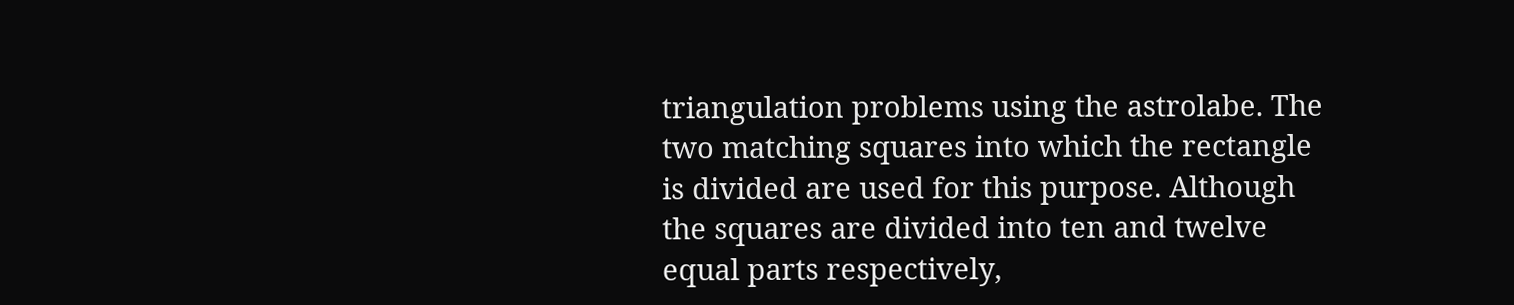triangulation problems using the astrolabe. The two matching squares into which the rectangle is divided are used for this purpose. Although the squares are divided into ten and twelve equal parts respectively,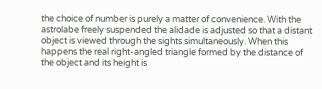the choice of number is purely a matter of convenience. With the astrolabe freely suspended the alidade is adjusted so that a distant object is viewed through the sights simultaneously. When this happens the real right-angled triangle formed by the distance of the object and its height is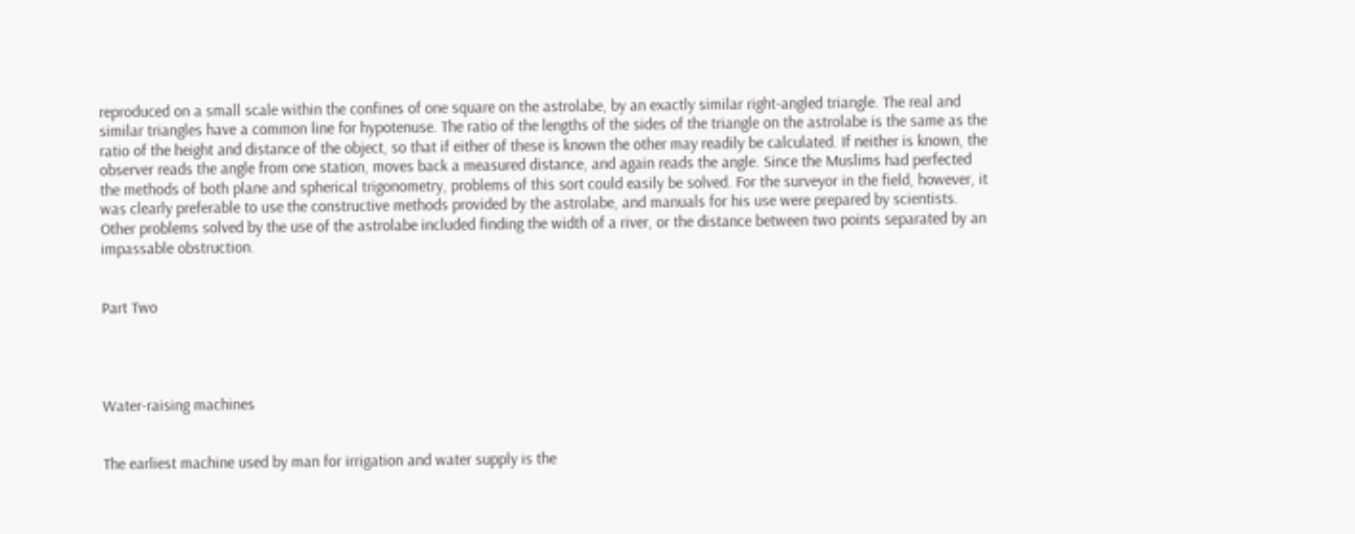reproduced on a small scale within the confines of one square on the astrolabe, by an exactly similar right-angled triangle. The real and similar triangles have a common line for hypotenuse. The ratio of the lengths of the sides of the triangle on the astrolabe is the same as the ratio of the height and distance of the object, so that if either of these is known the other may readily be calculated. If neither is known, the observer reads the angle from one station, moves back a measured distance, and again reads the angle. Since the Muslims had perfected the methods of both plane and spherical trigonometry, problems of this sort could easily be solved. For the surveyor in the field, however, it was clearly preferable to use the constructive methods provided by the astrolabe, and manuals for his use were prepared by scientists. Other problems solved by the use of the astrolabe included finding the width of a river, or the distance between two points separated by an impassable obstruction.


Part Two




Water-raising machines


The earliest machine used by man for irrigation and water supply is the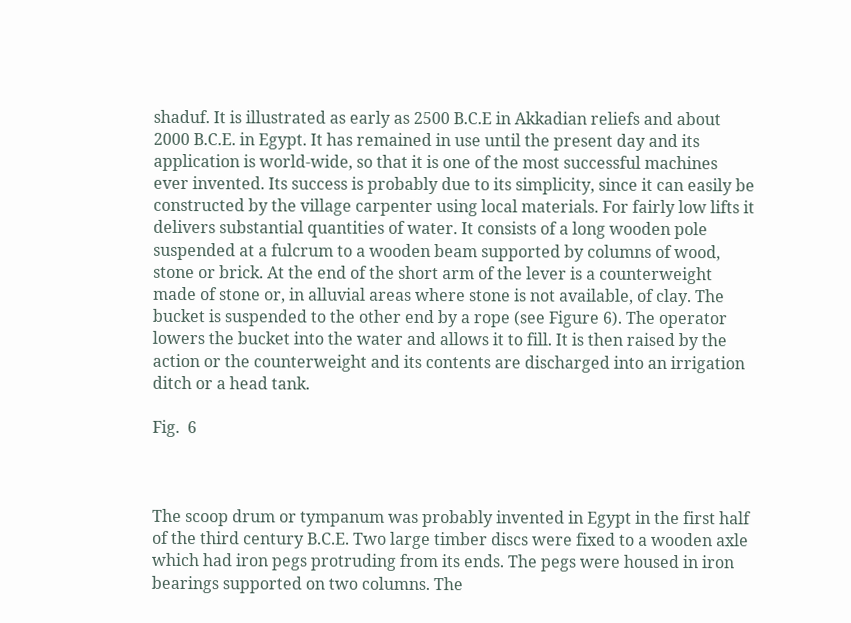shaduf. It is illustrated as early as 2500 B.C.E in Akkadian reliefs and about 2000 B.C.E. in Egypt. It has remained in use until the present day and its application is world-wide, so that it is one of the most successful machines ever invented. Its success is probably due to its simplicity, since it can easily be constructed by the village carpenter using local materials. For fairly low lifts it delivers substantial quantities of water. It consists of a long wooden pole suspended at a fulcrum to a wooden beam supported by columns of wood, stone or brick. At the end of the short arm of the lever is a counterweight made of stone or, in alluvial areas where stone is not available, of clay. The bucket is suspended to the other end by a rope (see Figure 6). The operator lowers the bucket into the water and allows it to fill. It is then raised by the action or the counterweight and its contents are discharged into an irrigation ditch or a head tank.

Fig.  6



The scoop drum or tympanum was probably invented in Egypt in the first half of the third century B.C.E. Two large timber discs were fixed to a wooden axle which had iron pegs protruding from its ends. The pegs were housed in iron bearings supported on two columns. The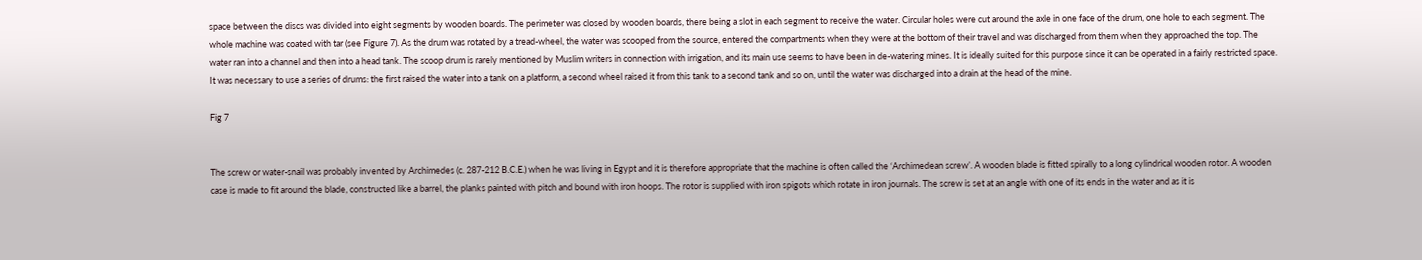space between the discs was divided into eight segments by wooden boards. The perimeter was closed by wooden boards, there being a slot in each segment to receive the water. Circular holes were cut around the axle in one face of the drum, one hole to each segment. The whole machine was coated with tar (see Figure 7). As the drum was rotated by a tread-wheel, the water was scooped from the source, entered the compartments when they were at the bottom of their travel and was discharged from them when they approached the top. The water ran into a channel and then into a head tank. The scoop drum is rarely mentioned by Muslim writers in connection with irrigation, and its main use seems to have been in de-watering mines. It is ideally suited for this purpose since it can be operated in a fairly restricted space. It was necessary to use a series of drums: the first raised the water into a tank on a platform, a second wheel raised it from this tank to a second tank and so on, until the water was discharged into a drain at the head of the mine.

Fig 7


The screw or water-snail was probably invented by Archimedes (c. 287-212 B.C.E.) when he was living in Egypt and it is therefore appropriate that the machine is often called the ‘Archimedean screw’. A wooden blade is fitted spirally to a long cylindrical wooden rotor. A wooden case is made to fit around the blade, constructed like a barrel, the planks painted with pitch and bound with iron hoops. The rotor is supplied with iron spigots which rotate in iron journals. The screw is set at an angle with one of its ends in the water and as it is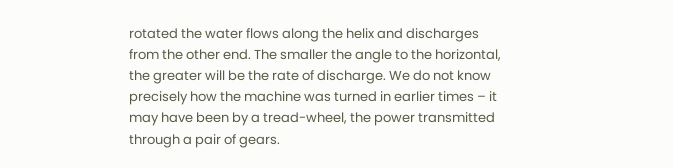rotated the water flows along the helix and discharges from the other end. The smaller the angle to the horizontal, the greater will be the rate of discharge. We do not know precisely how the machine was turned in earlier times – it may have been by a tread-wheel, the power transmitted through a pair of gears.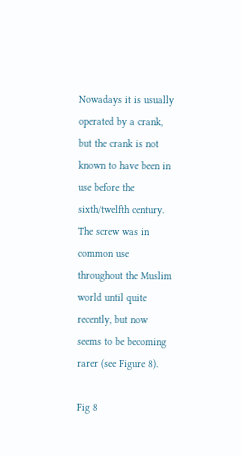Nowadays it is usually operated by a crank, but the crank is not known to have been in use before the sixth/twelfth century. The screw was in common use throughout the Muslim world until quite recently, but now seems to be becoming rarer (see Figure 8).

Fig 8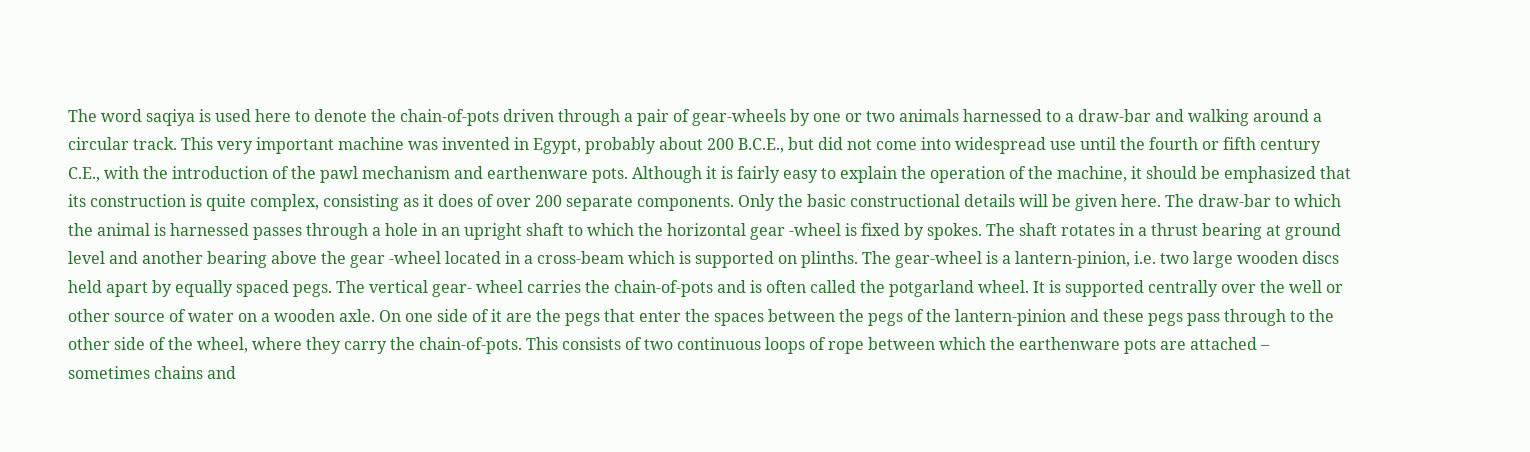The word saqiya is used here to denote the chain-of-pots driven through a pair of gear-wheels by one or two animals harnessed to a draw-bar and walking around a circular track. This very important machine was invented in Egypt, probably about 200 B.C.E., but did not come into widespread use until the fourth or fifth century C.E., with the introduction of the pawl mechanism and earthenware pots. Although it is fairly easy to explain the operation of the machine, it should be emphasized that its construction is quite complex, consisting as it does of over 200 separate components. Only the basic constructional details will be given here. The draw-bar to which the animal is harnessed passes through a hole in an upright shaft to which the horizontal gear -wheel is fixed by spokes. The shaft rotates in a thrust bearing at ground level and another bearing above the gear -wheel located in a cross-beam which is supported on plinths. The gear-wheel is a lantern-pinion, i.e. two large wooden discs held apart by equally spaced pegs. The vertical gear- wheel carries the chain-of-pots and is often called the potgarland wheel. It is supported centrally over the well or other source of water on a wooden axle. On one side of it are the pegs that enter the spaces between the pegs of the lantern-pinion and these pegs pass through to the other side of the wheel, where they carry the chain-of-pots. This consists of two continuous loops of rope between which the earthenware pots are attached – sometimes chains and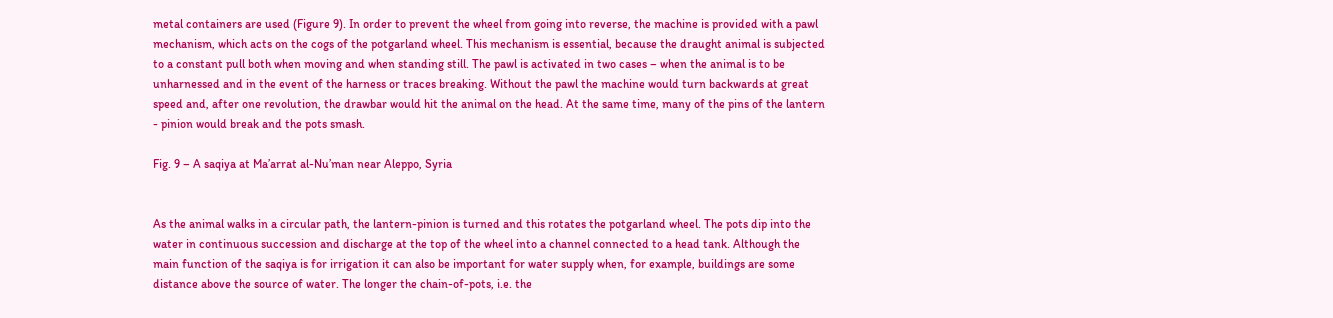metal containers are used (Figure 9). In order to prevent the wheel from going into reverse, the machine is provided with a pawl mechanism, which acts on the cogs of the potgarland wheel. This mechanism is essential, because the draught animal is subjected to a constant pull both when moving and when standing still. The pawl is activated in two cases – when the animal is to be unharnessed and in the event of the harness or traces breaking. Without the pawl the machine would turn backwards at great speed and, after one revolution, the drawbar would hit the animal on the head. At the same time, many of the pins of the lantern - pinion would break and the pots smash.

Fig. 9 – A saqiya at Ma’arrat al-Nu’man near Aleppo, Syria


As the animal walks in a circular path, the lantern-pinion is turned and this rotates the potgarland wheel. The pots dip into the water in continuous succession and discharge at the top of the wheel into a channel connected to a head tank. Although the main function of the saqiya is for irrigation it can also be important for water supply when, for example, buildings are some distance above the source of water. The longer the chain-of-pots, i.e. the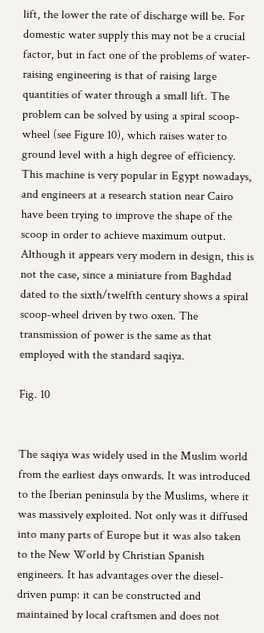lift, the lower the rate of discharge will be. For domestic water supply this may not be a crucial factor, but in fact one of the problems of water-raising engineering is that of raising large quantities of water through a small lift. The problem can be solved by using a spiral scoop-wheel (see Figure 10), which raises water to ground level with a high degree of efficiency. This machine is very popular in Egypt nowadays, and engineers at a research station near Cairo have been trying to improve the shape of the scoop in order to achieve maximum output. Although it appears very modern in design, this is not the case, since a miniature from Baghdad dated to the sixth/twelfth century shows a spiral scoop-wheel driven by two oxen. The transmission of power is the same as that employed with the standard saqiya.

Fig. 10


The saqiya was widely used in the Muslim world from the earliest days onwards. It was introduced to the Iberian peninsula by the Muslims, where it was massively exploited. Not only was it diffused into many parts of Europe but it was also taken to the New World by Christian Spanish engineers. It has advantages over the diesel-driven pump: it can be constructed and maintained by local craftsmen and does not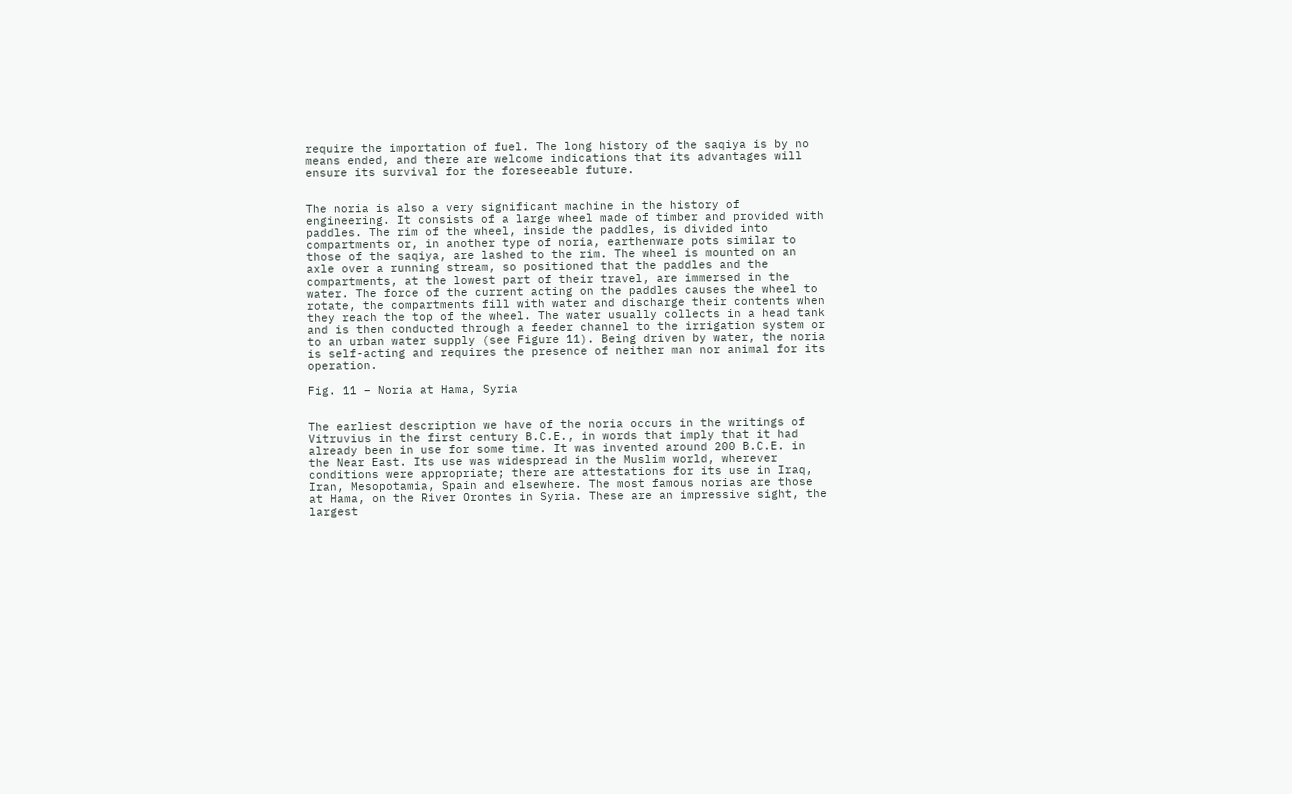require the importation of fuel. The long history of the saqiya is by no means ended, and there are welcome indications that its advantages will ensure its survival for the foreseeable future.


The noria is also a very significant machine in the history of engineering. It consists of a large wheel made of timber and provided with paddles. The rim of the wheel, inside the paddles, is divided into compartments or, in another type of noria, earthenware pots similar to those of the saqiya, are lashed to the rim. The wheel is mounted on an axle over a running stream, so positioned that the paddles and the compartments, at the lowest part of their travel, are immersed in the water. The force of the current acting on the paddles causes the wheel to rotate, the compartments fill with water and discharge their contents when they reach the top of the wheel. The water usually collects in a head tank and is then conducted through a feeder channel to the irrigation system or to an urban water supply (see Figure 11). Being driven by water, the noria is self-acting and requires the presence of neither man nor animal for its operation.

Fig. 11 – Noria at Hama, Syria


The earliest description we have of the noria occurs in the writings of Vitruvius in the first century B.C.E., in words that imply that it had already been in use for some time. It was invented around 200 B.C.E. in the Near East. Its use was widespread in the Muslim world, wherever conditions were appropriate; there are attestations for its use in Iraq, Iran, Mesopotamia, Spain and elsewhere. The most famous norias are those at Hama, on the River Orontes in Syria. These are an impressive sight, the largest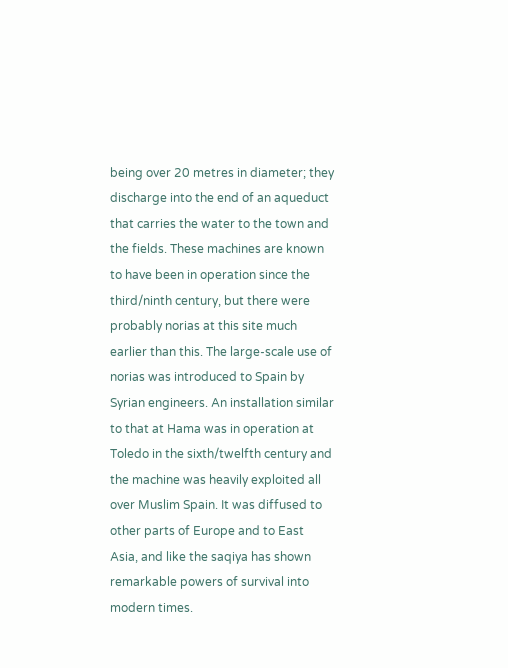being over 20 metres in diameter; they discharge into the end of an aqueduct that carries the water to the town and the fields. These machines are known to have been in operation since the third/ninth century, but there were probably norias at this site much earlier than this. The large-scale use of norias was introduced to Spain by Syrian engineers. An installation similar to that at Hama was in operation at Toledo in the sixth/twelfth century and the machine was heavily exploited all over Muslim Spain. It was diffused to other parts of Europe and to East Asia, and like the saqiya has shown remarkable powers of survival into modern times.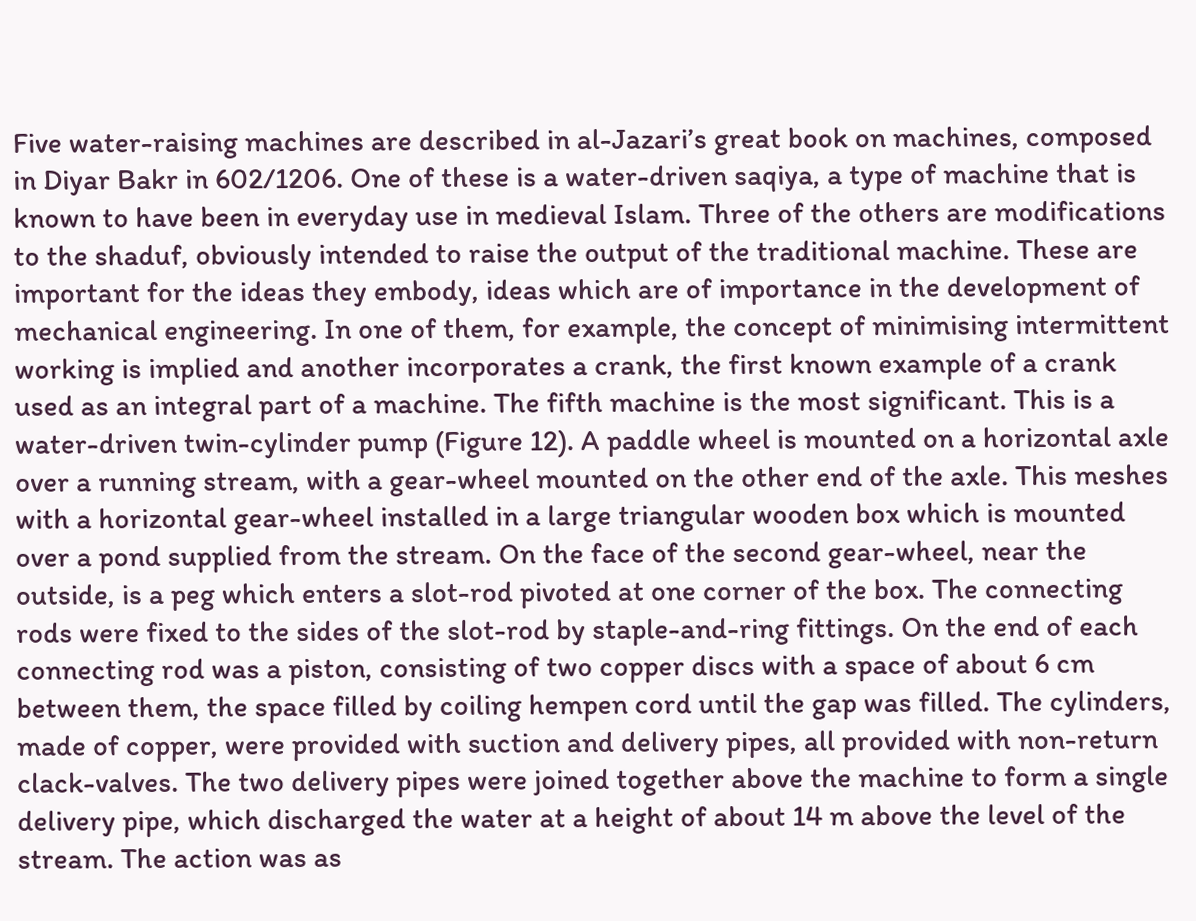Five water-raising machines are described in al-Jazari’s great book on machines, composed in Diyar Bakr in 602/1206. One of these is a water-driven saqiya, a type of machine that is known to have been in everyday use in medieval Islam. Three of the others are modifications to the shaduf, obviously intended to raise the output of the traditional machine. These are important for the ideas they embody, ideas which are of importance in the development of mechanical engineering. In one of them, for example, the concept of minimising intermittent working is implied and another incorporates a crank, the first known example of a crank used as an integral part of a machine. The fifth machine is the most significant. This is a water-driven twin-cylinder pump (Figure 12). A paddle wheel is mounted on a horizontal axle over a running stream, with a gear-wheel mounted on the other end of the axle. This meshes with a horizontal gear-wheel installed in a large triangular wooden box which is mounted over a pond supplied from the stream. On the face of the second gear-wheel, near the outside, is a peg which enters a slot-rod pivoted at one corner of the box. The connecting rods were fixed to the sides of the slot-rod by staple-and-ring fittings. On the end of each connecting rod was a piston, consisting of two copper discs with a space of about 6 cm between them, the space filled by coiling hempen cord until the gap was filled. The cylinders, made of copper, were provided with suction and delivery pipes, all provided with non-return clack-valves. The two delivery pipes were joined together above the machine to form a single delivery pipe, which discharged the water at a height of about 14 m above the level of the stream. The action was as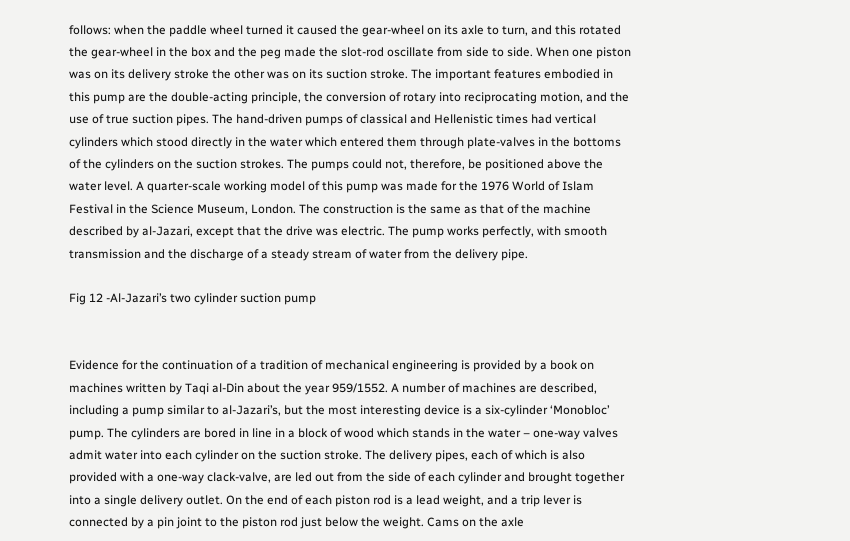follows: when the paddle wheel turned it caused the gear-wheel on its axle to turn, and this rotated the gear-wheel in the box and the peg made the slot-rod oscillate from side to side. When one piston was on its delivery stroke the other was on its suction stroke. The important features embodied in this pump are the double-acting principle, the conversion of rotary into reciprocating motion, and the use of true suction pipes. The hand-driven pumps of classical and Hellenistic times had vertical cylinders which stood directly in the water which entered them through plate-valves in the bottoms of the cylinders on the suction strokes. The pumps could not, therefore, be positioned above the water level. A quarter-scale working model of this pump was made for the 1976 World of Islam Festival in the Science Museum, London. The construction is the same as that of the machine described by al-Jazari, except that the drive was electric. The pump works perfectly, with smooth transmission and the discharge of a steady stream of water from the delivery pipe.

Fig 12 -Al-Jazari’s two cylinder suction pump


Evidence for the continuation of a tradition of mechanical engineering is provided by a book on machines written by Taqi al-Din about the year 959/1552. A number of machines are described, including a pump similar to al-Jazari’s, but the most interesting device is a six-cylinder ‘Monobloc’ pump. The cylinders are bored in line in a block of wood which stands in the water – one-way valves admit water into each cylinder on the suction stroke. The delivery pipes, each of which is also provided with a one-way clack-valve, are led out from the side of each cylinder and brought together into a single delivery outlet. On the end of each piston rod is a lead weight, and a trip lever is connected by a pin joint to the piston rod just below the weight. Cams on the axle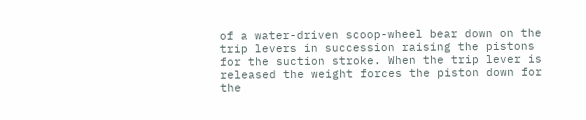of a water-driven scoop-wheel bear down on the trip levers in succession raising the pistons for the suction stroke. When the trip lever is released the weight forces the piston down for the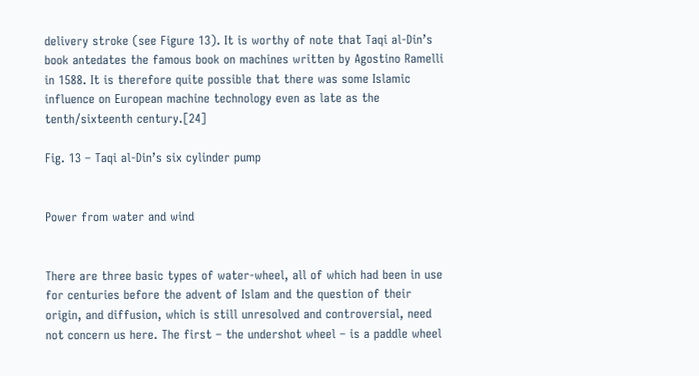delivery stroke (see Figure 13). It is worthy of note that Taqi al-Din’s book antedates the famous book on machines written by Agostino Ramelli in 1588. It is therefore quite possible that there was some Islamic influence on European machine technology even as late as the tenth/sixteenth century.[24]

Fig. 13 – Taqi al-Din’s six cylinder pump


Power from water and wind


There are three basic types of water-wheel, all of which had been in use for centuries before the advent of Islam and the question of their origin, and diffusion, which is still unresolved and controversial, need not concern us here. The first – the undershot wheel – is a paddle wheel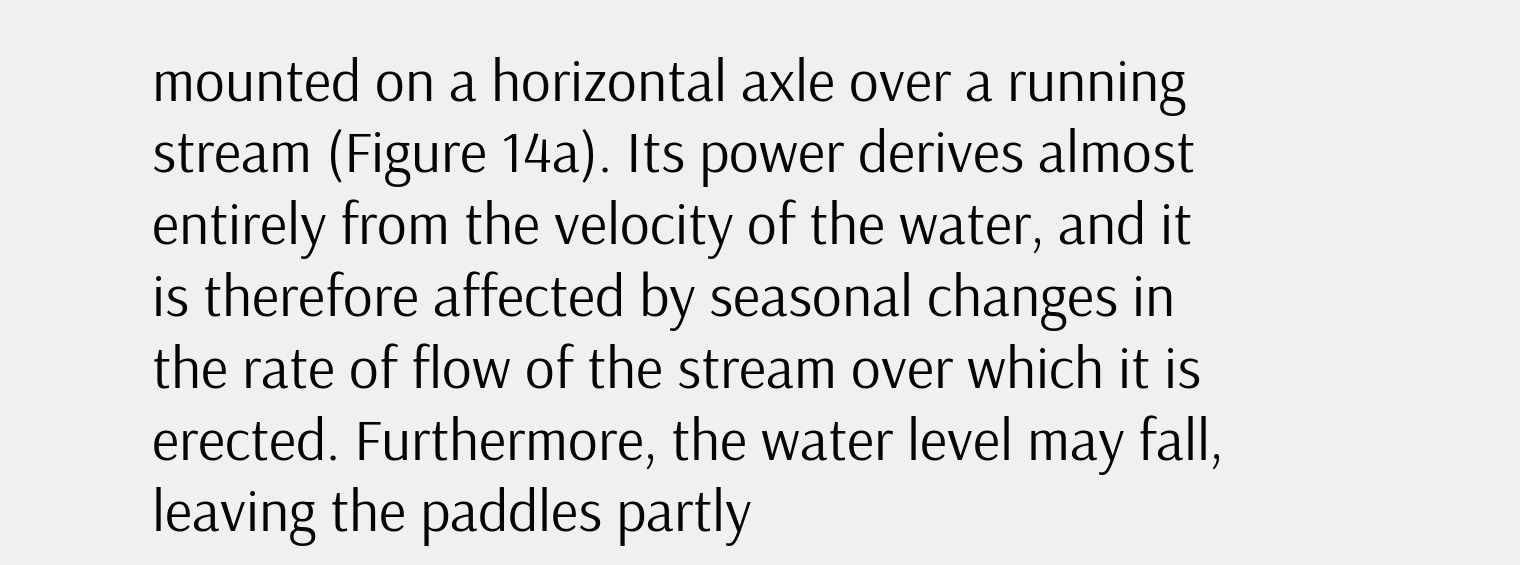mounted on a horizontal axle over a running stream (Figure 14a). Its power derives almost entirely from the velocity of the water, and it is therefore affected by seasonal changes in the rate of flow of the stream over which it is erected. Furthermore, the water level may fall, leaving the paddles partly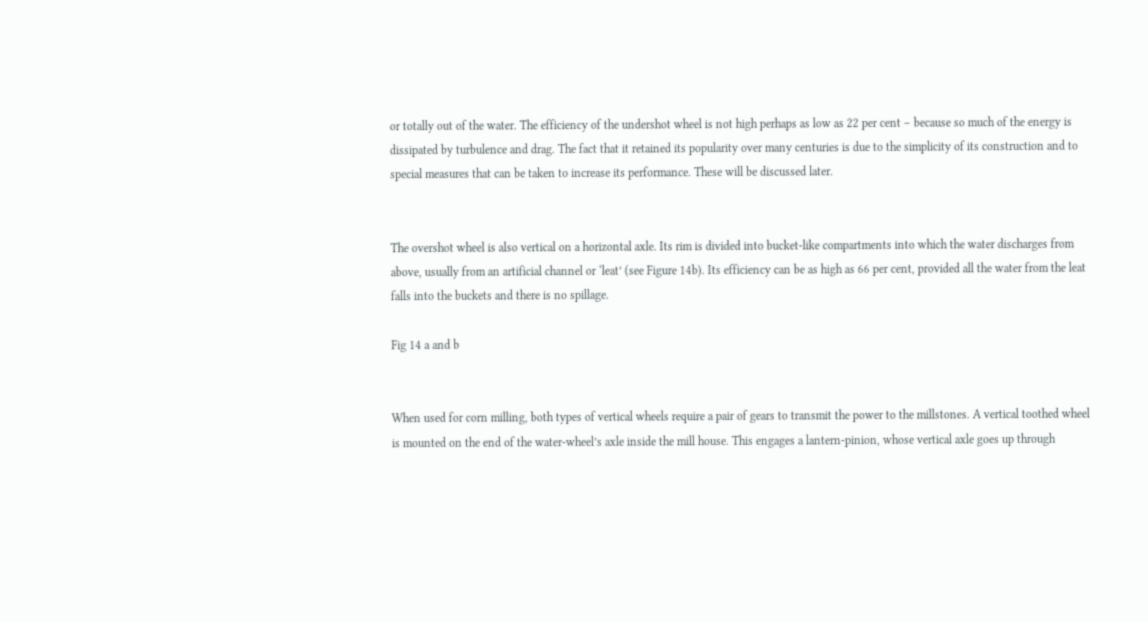or totally out of the water. The efficiency of the undershot wheel is not high perhaps as low as 22 per cent – because so much of the energy is dissipated by turbulence and drag. The fact that it retained its popularity over many centuries is due to the simplicity of its construction and to special measures that can be taken to increase its performance. These will be discussed later.


The overshot wheel is also vertical on a horizontal axle. Its rim is divided into bucket-like compartments into which the water discharges from above, usually from an artificial channel or ‘leat’ (see Figure 14b). Its efficiency can be as high as 66 per cent, provided all the water from the leat falls into the buckets and there is no spillage.

Fig 14 a and b


When used for corn milling, both types of vertical wheels require a pair of gears to transmit the power to the millstones. A vertical toothed wheel is mounted on the end of the water-wheel’s axle inside the mill house. This engages a lantern-pinion, whose vertical axle goes up through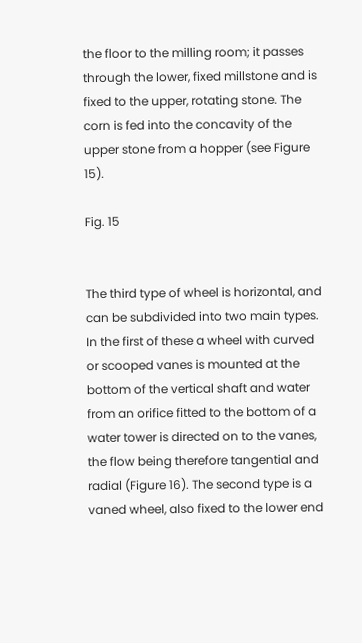the floor to the milling room; it passes through the lower, fixed millstone and is fixed to the upper, rotating stone. The corn is fed into the concavity of the upper stone from a hopper (see Figure 15).

Fig. 15


The third type of wheel is horizontal, and can be subdivided into two main types. In the first of these a wheel with curved or scooped vanes is mounted at the bottom of the vertical shaft and water from an orifice fitted to the bottom of a water tower is directed on to the vanes, the flow being therefore tangential and radial (Figure 16). The second type is a vaned wheel, also fixed to the lower end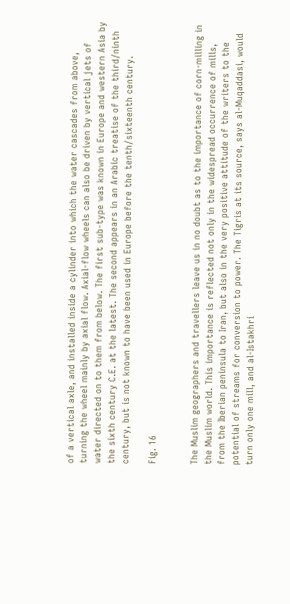of a vertical axle, and installed inside a cylinder into which the water cascades from above, turning the wheel mainly by axial flow. Axial-flow wheels can also be driven by vertical jets of water directed on to them from below. The first sub-type was known in Europe and western Asia by the sixth century C.E. at the latest. The second appears in an Arabic treatise of the third/ninth century, but is not known to have been used in Europe before the tenth/sixteenth century.

Fig. 16


The Muslim geographers and travellers leave us in no doubt as to the importance of corn-milling in the Muslim world. This importance is reflected not only in the widespread occurrence of mills, from the Iberian peninsula to Iran, but also in the very positive attitude of the writers to the potential of streams for conversion to power. The Tigris at its source, says al-Muqaddasi, would turn only one mill, and al-Istakhri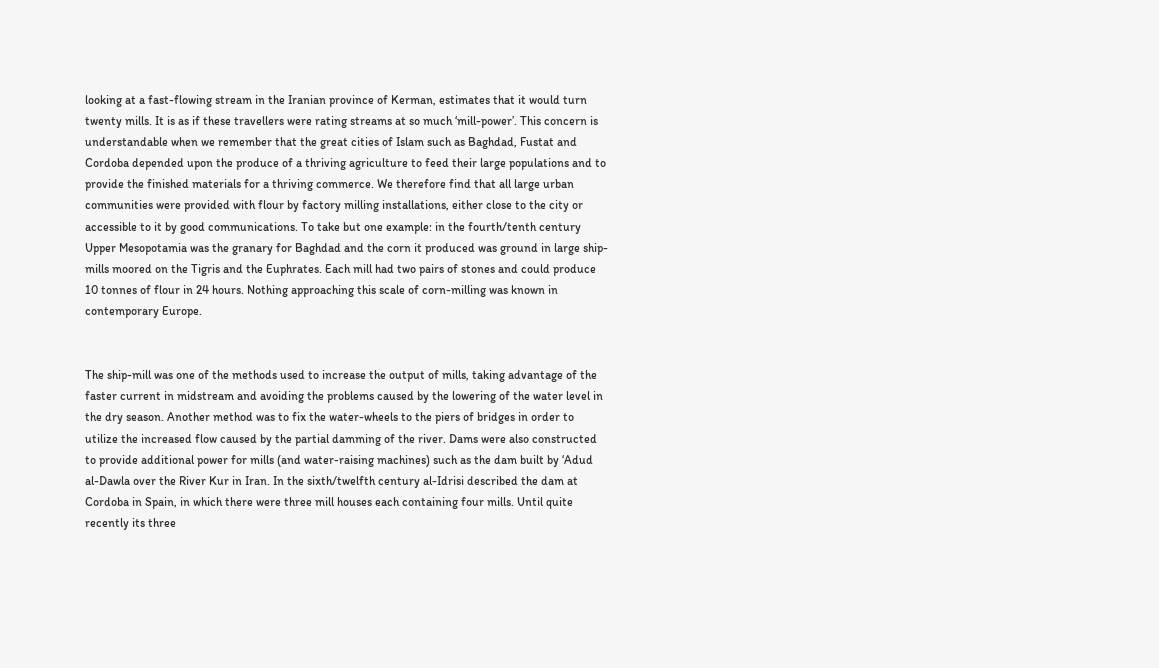looking at a fast-flowing stream in the Iranian province of Kerman, estimates that it would turn twenty mills. It is as if these travellers were rating streams at so much ‘mill-power’. This concern is understandable when we remember that the great cities of Islam such as Baghdad, Fustat and Cordoba depended upon the produce of a thriving agriculture to feed their large populations and to provide the finished materials for a thriving commerce. We therefore find that all large urban communities were provided with flour by factory milling installations, either close to the city or accessible to it by good communications. To take but one example: in the fourth/tenth century Upper Mesopotamia was the granary for Baghdad and the corn it produced was ground in large ship-mills moored on the Tigris and the Euphrates. Each mill had two pairs of stones and could produce 10 tonnes of flour in 24 hours. Nothing approaching this scale of corn-milling was known in contemporary Europe.


The ship-mill was one of the methods used to increase the output of mills, taking advantage of the faster current in midstream and avoiding the problems caused by the lowering of the water level in the dry season. Another method was to fix the water-wheels to the piers of bridges in order to utilize the increased flow caused by the partial damming of the river. Dams were also constructed to provide additional power for mills (and water-raising machines) such as the dam built by ‘Adud al-Dawla over the River Kur in Iran. In the sixth/twelfth century al-Idrisi described the dam at Cordoba in Spain, in which there were three mill houses each containing four mills. Until quite recently its three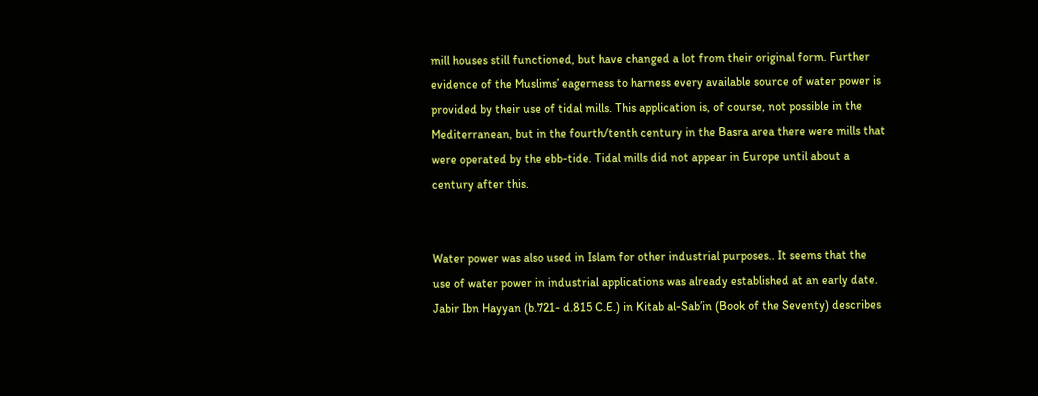mill houses still functioned, but have changed a lot from their original form. Further evidence of the Muslims’ eagerness to harness every available source of water power is provided by their use of tidal mills. This application is, of course, not possible in the Mediterranean, but in the fourth/tenth century in the Basra area there were mills that were operated by the ebb-tide. Tidal mills did not appear in Europe until about a century after this.


Water power was also used in Islam for other industrial purposes.. It seems that the use of water power in industrial applications was already established at an early date. Jabir Ibn Hayyan (b.721- d.815 C.E.) in Kitab al-Sab’in (Book of the Seventy) describes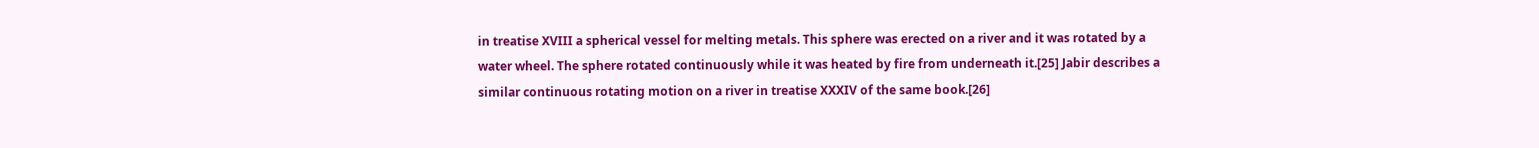in treatise XVIII a spherical vessel for melting metals. This sphere was erected on a river and it was rotated by a water wheel. The sphere rotated continuously while it was heated by fire from underneath it.[25] Jabir describes a similar continuous rotating motion on a river in treatise XXXIV of the same book.[26]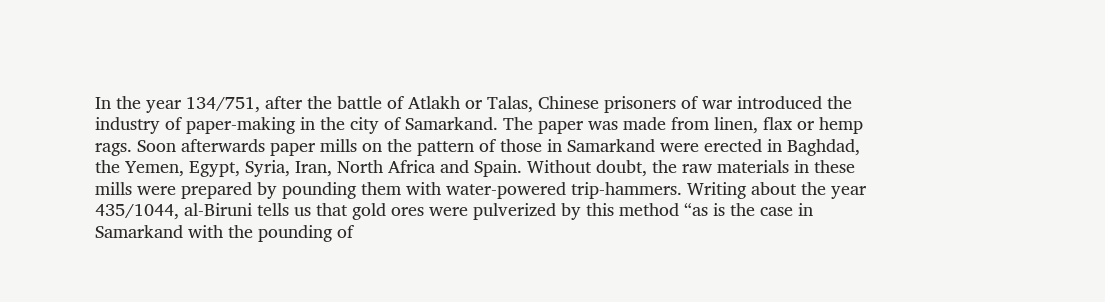In the year 134/751, after the battle of Atlakh or Talas, Chinese prisoners of war introduced the industry of paper-making in the city of Samarkand. The paper was made from linen, flax or hemp rags. Soon afterwards paper mills on the pattern of those in Samarkand were erected in Baghdad, the Yemen, Egypt, Syria, Iran, North Africa and Spain. Without doubt, the raw materials in these mills were prepared by pounding them with water-powered trip-hammers. Writing about the year 435/1044, al-Biruni tells us that gold ores were pulverized by this method “as is the case in Samarkand with the pounding of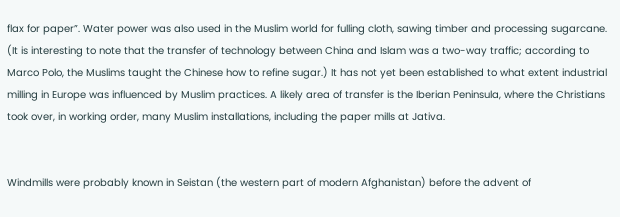flax for paper”. Water power was also used in the Muslim world for fulling cloth, sawing timber and processing sugarcane. (It is interesting to note that the transfer of technology between China and Islam was a two-way traffic; according to Marco Polo, the Muslims taught the Chinese how to refine sugar.) It has not yet been established to what extent industrial milling in Europe was influenced by Muslim practices. A likely area of transfer is the Iberian Peninsula, where the Christians took over, in working order, many Muslim installations, including the paper mills at Jativa.


Windmills were probably known in Seistan (the western part of modern Afghanistan) before the advent of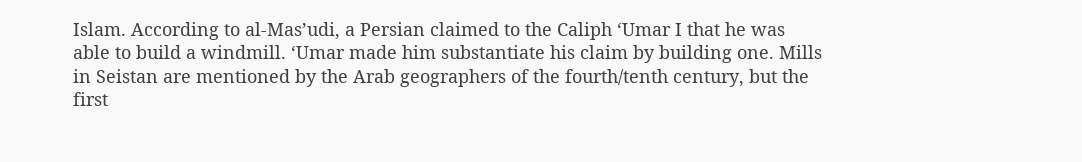Islam. According to al-Mas’udi, a Persian claimed to the Caliph ‘Umar I that he was able to build a windmill. ‘Umar made him substantiate his claim by building one. Mills in Seistan are mentioned by the Arab geographers of the fourth/tenth century, but the first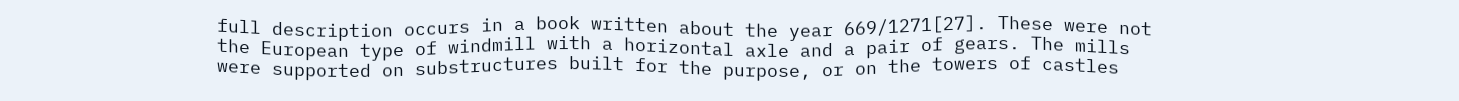full description occurs in a book written about the year 669/1271[27]. These were not the European type of windmill with a horizontal axle and a pair of gears. The mills were supported on substructures built for the purpose, or on the towers of castles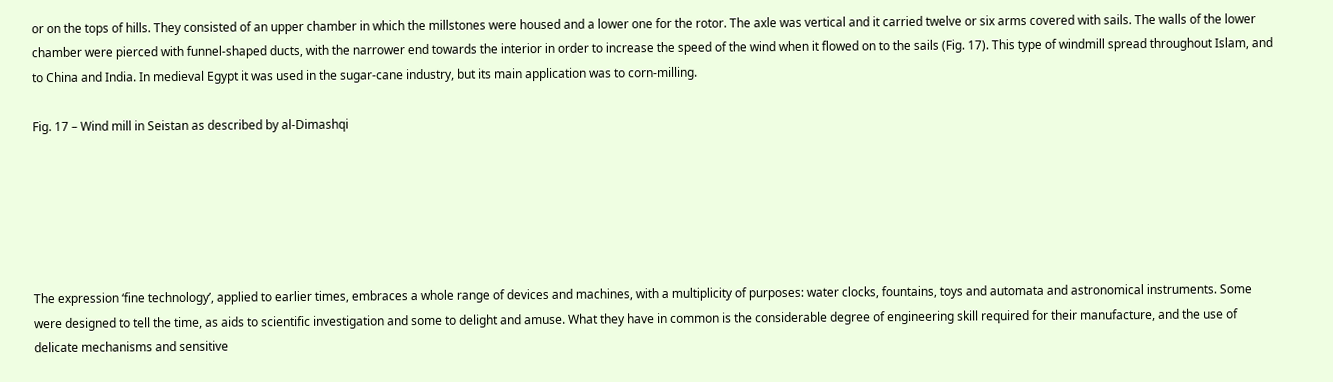or on the tops of hills. They consisted of an upper chamber in which the millstones were housed and a lower one for the rotor. The axle was vertical and it carried twelve or six arms covered with sails. The walls of the lower chamber were pierced with funnel-shaped ducts, with the narrower end towards the interior in order to increase the speed of the wind when it flowed on to the sails (Fig. 17). This type of windmill spread throughout Islam, and to China and India. In medieval Egypt it was used in the sugar-cane industry, but its main application was to corn-milling.

Fig. 17 – Wind mill in Seistan as described by al-Dimashqi






The expression ‘fine technology’, applied to earlier times, embraces a whole range of devices and machines, with a multiplicity of purposes: water clocks, fountains, toys and automata and astronomical instruments. Some were designed to tell the time, as aids to scientific investigation and some to delight and amuse. What they have in common is the considerable degree of engineering skill required for their manufacture, and the use of delicate mechanisms and sensitive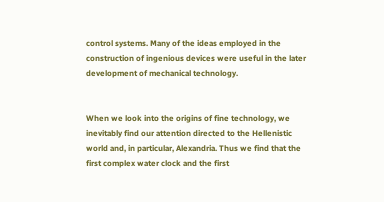control systems. Many of the ideas employed in the construction of ingenious devices were useful in the later development of mechanical technology.


When we look into the origins of fine technology, we inevitably find our attention directed to the Hellenistic world and, in particular, Alexandria. Thus we find that the first complex water clock and the first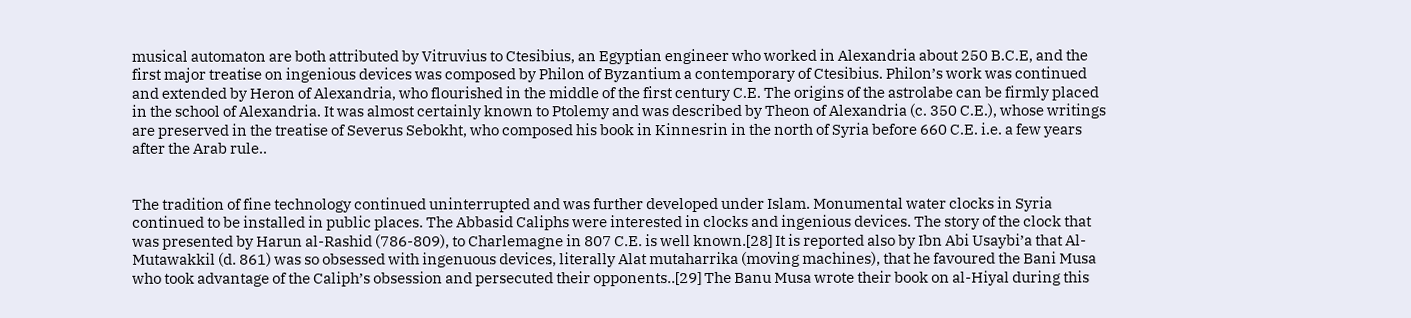musical automaton are both attributed by Vitruvius to Ctesibius, an Egyptian engineer who worked in Alexandria about 250 B.C.E, and the first major treatise on ingenious devices was composed by Philon of Byzantium a contemporary of Ctesibius. Philon’s work was continued and extended by Heron of Alexandria, who flourished in the middle of the first century C.E. The origins of the astrolabe can be firmly placed in the school of Alexandria. It was almost certainly known to Ptolemy and was described by Theon of Alexandria (c. 350 C.E.), whose writings are preserved in the treatise of Severus Sebokht, who composed his book in Kinnesrin in the north of Syria before 660 C.E. i.e. a few years after the Arab rule..


The tradition of fine technology continued uninterrupted and was further developed under Islam. Monumental water clocks in Syria continued to be installed in public places. The Abbasid Caliphs were interested in clocks and ingenious devices. The story of the clock that was presented by Harun al-Rashid (786-809), to Charlemagne in 807 C.E. is well known.[28] It is reported also by Ibn Abi Usaybi’a that Al-Mutawakkil (d. 861) was so obsessed with ingenuous devices, literally Alat mutaharrika (moving machines), that he favoured the Bani Musa who took advantage of the Caliph’s obsession and persecuted their opponents..[29] The Banu Musa wrote their book on al-Hiyal during this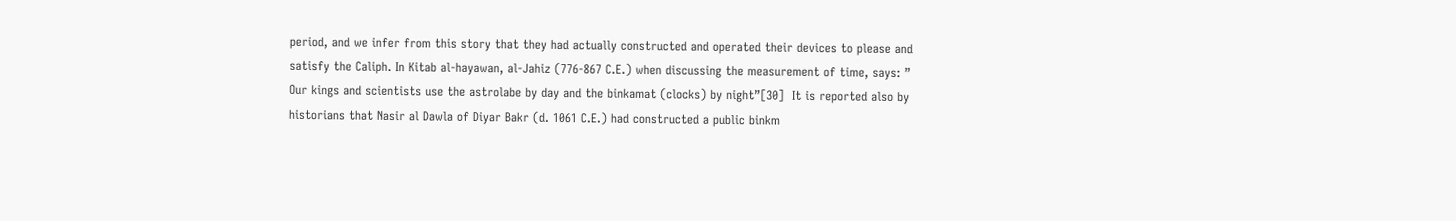period, and we infer from this story that they had actually constructed and operated their devices to please and satisfy the Caliph. In Kitab al-hayawan, al-Jahiz (776-867 C.E.) when discussing the measurement of time, says: ” Our kings and scientists use the astrolabe by day and the binkamat (clocks) by night”[30]  It is reported also by historians that Nasir al Dawla of Diyar Bakr (d. 1061 C.E.) had constructed a public binkm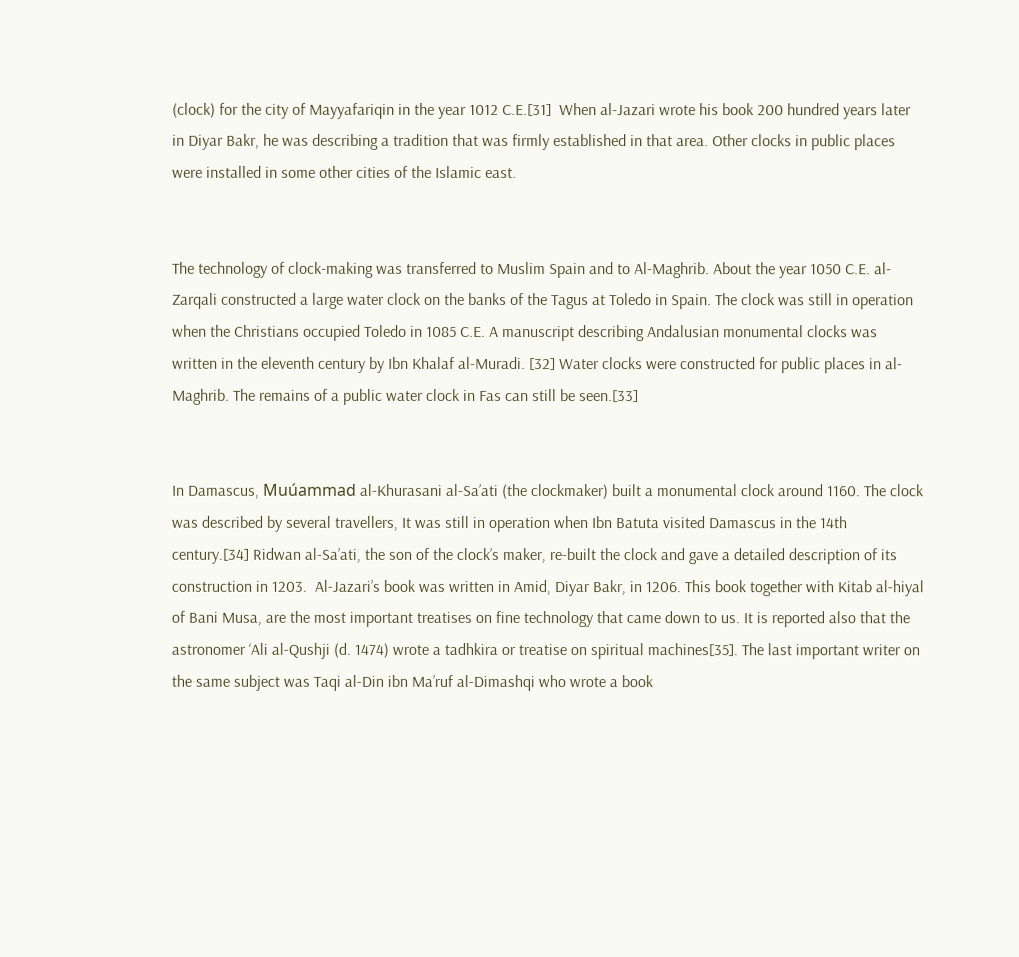(clock) for the city of Mayyafariqin in the year 1012 C.E.[31]  When al-Jazari wrote his book 200 hundred years later in Diyar Bakr, he was describing a tradition that was firmly established in that area. Other clocks in public places were installed in some other cities of the Islamic east.


The technology of clock-making was transferred to Muslim Spain and to Al-Maghrib. About the year 1050 C.E. al-Zarqali constructed a large water clock on the banks of the Tagus at Toledo in Spain. The clock was still in operation when the Christians occupied Toledo in 1085 C.E. A manuscript describing Andalusian monumental clocks was written in the eleventh century by Ibn Khalaf al-Muradi. [32] Water clocks were constructed for public places in al-Maghrib. The remains of a public water clock in Fas can still be seen.[33]


In Damascus, Muúammad al-Khurasani al-Sa’ati (the clockmaker) built a monumental clock around 1160. The clock was described by several travellers, It was still in operation when Ibn Batuta visited Damascus in the 14th century.[34] Ridwan al-Sa’ati, the son of the clock’s maker, re-built the clock and gave a detailed description of its construction in 1203.  Al-Jazari’s book was written in Amid, Diyar Bakr, in 1206. This book together with Kitab al-hiyal of Bani Musa, are the most important treatises on fine technology that came down to us. It is reported also that the astronomer ‘Ali al-Qushji (d. 1474) wrote a tadhkira or treatise on spiritual machines[35]. The last important writer on the same subject was Taqi al-Din ibn Ma’ruf al-Dimashqi who wrote a book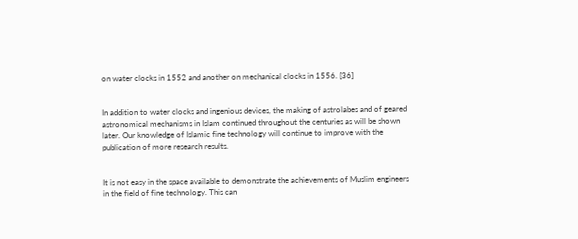on water clocks in 1552 and another on mechanical clocks in 1556. [36]


In addition to water clocks and ingenious devices, the making of astrolabes and of geared astronomical mechanisms in Islam continued throughout the centuries as will be shown later. Our knowledge of Islamic fine technology will continue to improve with the publication of more research results.


It is not easy in the space available to demonstrate the achievements of Muslim engineers in the field of fine technology. This can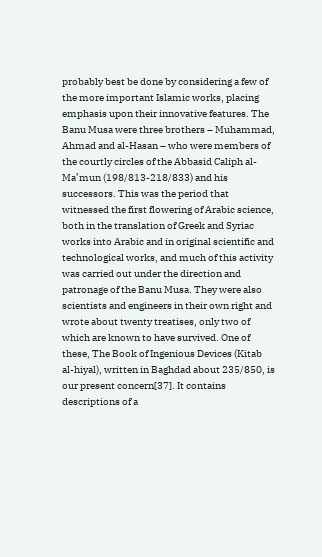probably best be done by considering a few of the more important Islamic works, placing emphasis upon their innovative features. The Banu Musa were three brothers – Muhammad, Ahmad and al-Hasan – who were members of the courtly circles of the Abbasid Caliph al-Ma’mun (198/813-218/833) and his successors. This was the period that witnessed the first flowering of Arabic science, both in the translation of Greek and Syriac works into Arabic and in original scientific and technological works, and much of this activity was carried out under the direction and patronage of the Banu Musa. They were also scientists and engineers in their own right and wrote about twenty treatises, only two of which are known to have survived. One of these, The Book of Ingenious Devices (Kitab al-hiyal), written in Baghdad about 235/850, is our present concern[37]. It contains descriptions of a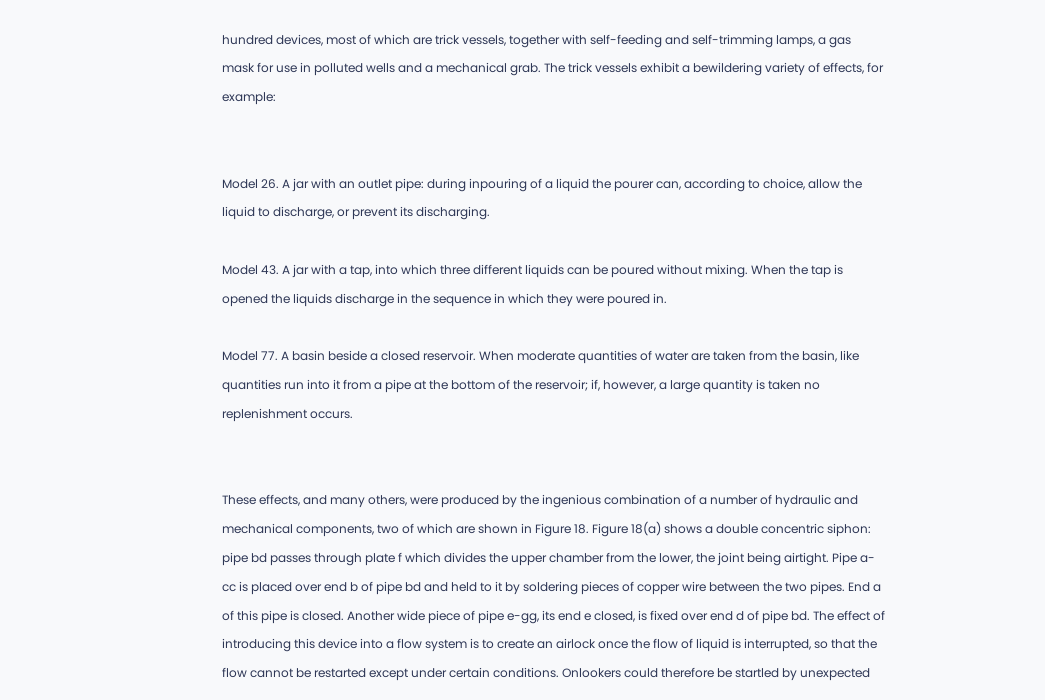hundred devices, most of which are trick vessels, together with self-feeding and self-trimming lamps, a gas mask for use in polluted wells and a mechanical grab. The trick vessels exhibit a bewildering variety of effects, for example:


Model 26. A jar with an outlet pipe: during inpouring of a liquid the pourer can, according to choice, allow the liquid to discharge, or prevent its discharging.

Model 43. A jar with a tap, into which three different liquids can be poured without mixing. When the tap is opened the liquids discharge in the sequence in which they were poured in.

Model 77. A basin beside a closed reservoir. When moderate quantities of water are taken from the basin, like quantities run into it from a pipe at the bottom of the reservoir; if, however, a large quantity is taken no replenishment occurs.


These effects, and many others, were produced by the ingenious combination of a number of hydraulic and mechanical components, two of which are shown in Figure 18. Figure 18(a) shows a double concentric siphon: pipe bd passes through plate f which divides the upper chamber from the lower, the joint being airtight. Pipe a-cc is placed over end b of pipe bd and held to it by soldering pieces of copper wire between the two pipes. End a of this pipe is closed. Another wide piece of pipe e-gg, its end e closed, is fixed over end d of pipe bd. The effect of introducing this device into a flow system is to create an airlock once the flow of liquid is interrupted, so that the flow cannot be restarted except under certain conditions. Onlookers could therefore be startled by unexpected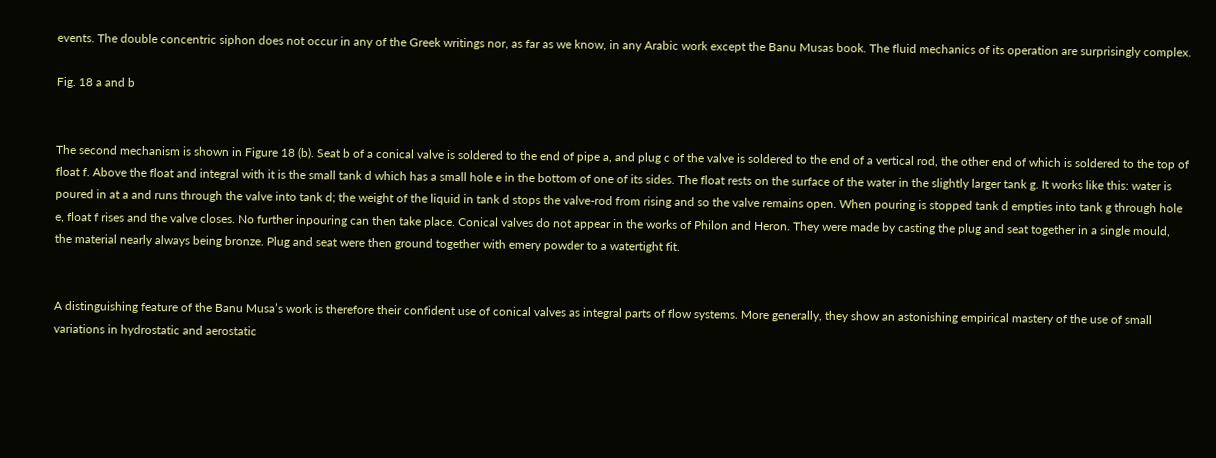events. The double concentric siphon does not occur in any of the Greek writings nor, as far as we know, in any Arabic work except the Banu Musas book. The fluid mechanics of its operation are surprisingly complex.

Fig. 18 a and b


The second mechanism is shown in Figure 18 (b). Seat b of a conical valve is soldered to the end of pipe a, and plug c of the valve is soldered to the end of a vertical rod, the other end of which is soldered to the top of float f. Above the float and integral with it is the small tank d which has a small hole e in the bottom of one of its sides. The float rests on the surface of the water in the slightly larger tank g. It works like this: water is poured in at a and runs through the valve into tank d; the weight of the liquid in tank d stops the valve-rod from rising and so the valve remains open. When pouring is stopped tank d empties into tank g through hole e, float f rises and the valve closes. No further inpouring can then take place. Conical valves do not appear in the works of Philon and Heron. They were made by casting the plug and seat together in a single mould, the material nearly always being bronze. Plug and seat were then ground together with emery powder to a watertight fit.


A distinguishing feature of the Banu Musa’s work is therefore their confident use of conical valves as integral parts of flow systems. More generally, they show an astonishing empirical mastery of the use of small variations in hydrostatic and aerostatic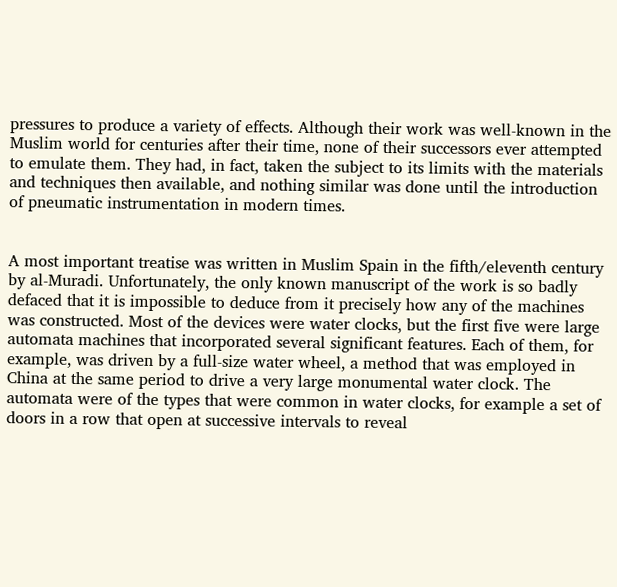pressures to produce a variety of effects. Although their work was well-known in the Muslim world for centuries after their time, none of their successors ever attempted to emulate them. They had, in fact, taken the subject to its limits with the materials and techniques then available, and nothing similar was done until the introduction of pneumatic instrumentation in modern times.


A most important treatise was written in Muslim Spain in the fifth/eleventh century by al-Muradi. Unfortunately, the only known manuscript of the work is so badly defaced that it is impossible to deduce from it precisely how any of the machines was constructed. Most of the devices were water clocks, but the first five were large automata machines that incorporated several significant features. Each of them, for example, was driven by a full-size water wheel, a method that was employed in China at the same period to drive a very large monumental water clock. The automata were of the types that were common in water clocks, for example a set of doors in a row that open at successive intervals to reveal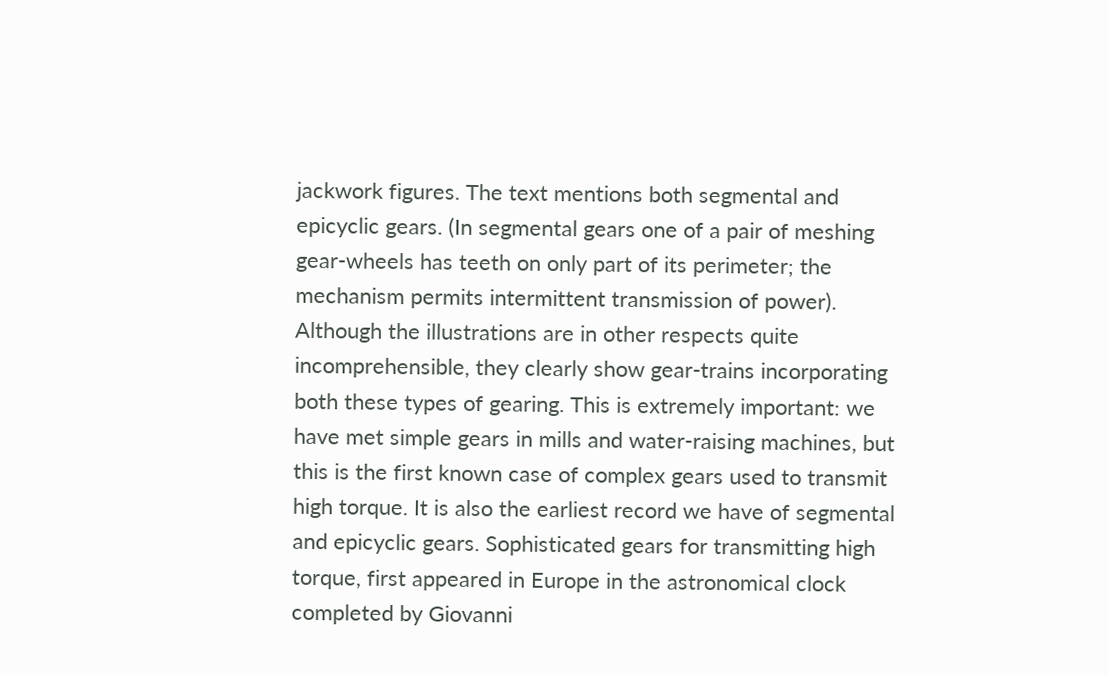jackwork figures. The text mentions both segmental and epicyclic gears. (In segmental gears one of a pair of meshing gear-wheels has teeth on only part of its perimeter; the mechanism permits intermittent transmission of power). Although the illustrations are in other respects quite incomprehensible, they clearly show gear-trains incorporating both these types of gearing. This is extremely important: we have met simple gears in mills and water-raising machines, but this is the first known case of complex gears used to transmit high torque. It is also the earliest record we have of segmental and epicyclic gears. Sophisticated gears for transmitting high torque, first appeared in Europe in the astronomical clock completed by Giovanni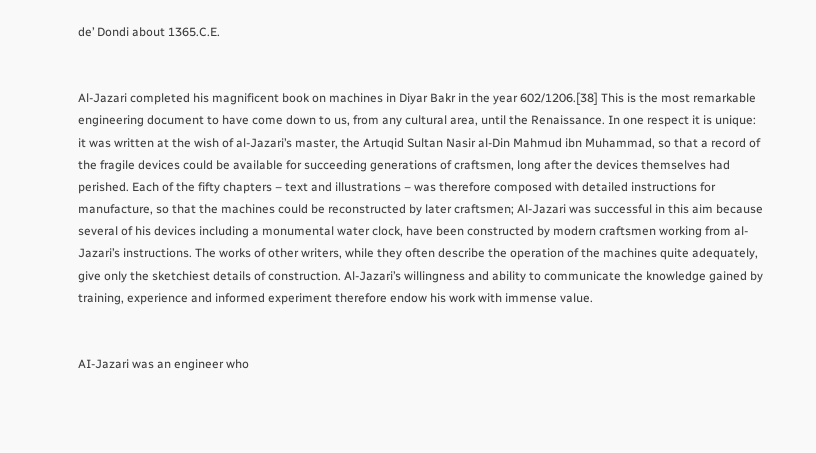de’ Dondi about 1365.C.E.


Al-Jazari completed his magnificent book on machines in Diyar Bakr in the year 602/1206.[38] This is the most remarkable engineering document to have come down to us, from any cultural area, until the Renaissance. In one respect it is unique: it was written at the wish of al-Jazari’s master, the Artuqid Sultan Nasir al-Din Mahmud ibn Muhammad, so that a record of the fragile devices could be available for succeeding generations of craftsmen, long after the devices themselves had perished. Each of the fifty chapters – text and illustrations – was therefore composed with detailed instructions for manufacture, so that the machines could be reconstructed by later craftsmen; Al-Jazari was successful in this aim because several of his devices including a monumental water clock, have been constructed by modern craftsmen working from al-Jazari’s instructions. The works of other writers, while they often describe the operation of the machines quite adequately, give only the sketchiest details of construction. Al-Jazari’s willingness and ability to communicate the knowledge gained by training, experience and informed experiment therefore endow his work with immense value.


AI-Jazari was an engineer who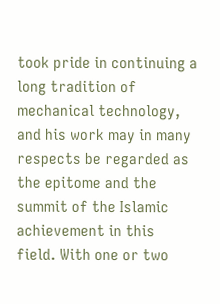took pride in continuing a long tradition of mechanical technology, and his work may in many respects be regarded as the epitome and the summit of the Islamic achievement in this field. With one or two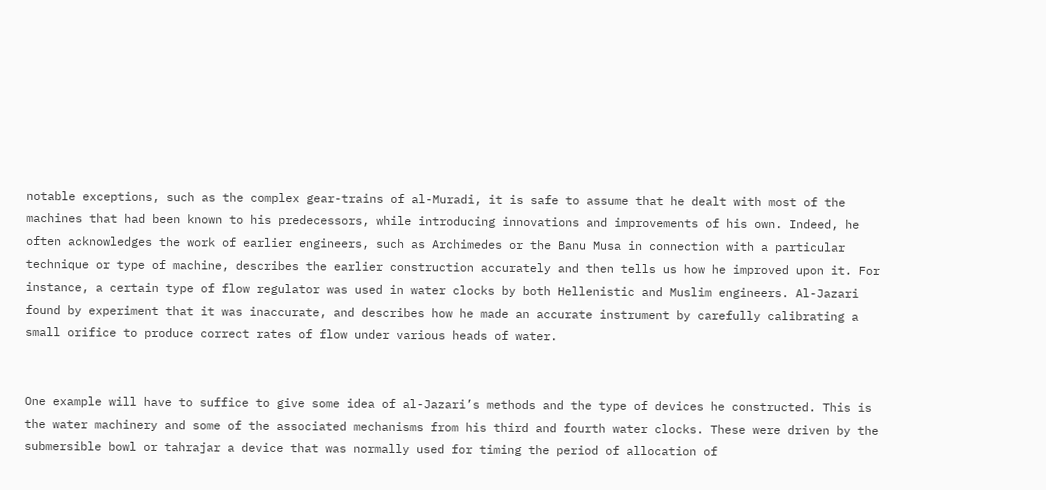notable exceptions, such as the complex gear-trains of al-Muradi, it is safe to assume that he dealt with most of the machines that had been known to his predecessors, while introducing innovations and improvements of his own. Indeed, he often acknowledges the work of earlier engineers, such as Archimedes or the Banu Musa in connection with a particular technique or type of machine, describes the earlier construction accurately and then tells us how he improved upon it. For instance, a certain type of flow regulator was used in water clocks by both Hellenistic and Muslim engineers. Al-Jazari found by experiment that it was inaccurate, and describes how he made an accurate instrument by carefully calibrating a small orifice to produce correct rates of flow under various heads of water.


One example will have to suffice to give some idea of al-Jazari’s methods and the type of devices he constructed. This is the water machinery and some of the associated mechanisms from his third and fourth water clocks. These were driven by the submersible bowl or tahrajar a device that was normally used for timing the period of allocation of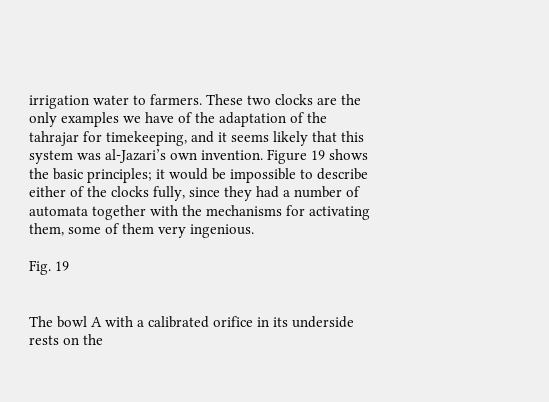irrigation water to farmers. These two clocks are the only examples we have of the adaptation of the tahrajar for timekeeping, and it seems likely that this system was al-Jazari’s own invention. Figure 19 shows the basic principles; it would be impossible to describe either of the clocks fully, since they had a number of automata together with the mechanisms for activating them, some of them very ingenious.

Fig. 19


The bowl A with a calibrated orifice in its underside rests on the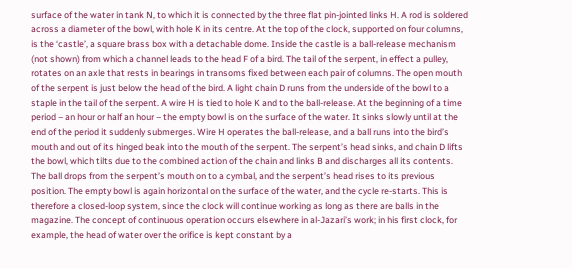surface of the water in tank N, to which it is connected by the three flat pin-jointed links H. A rod is soldered across a diameter of the bowl, with hole K in its centre. At the top of the clock, supported on four columns, is the ‘castle’, a square brass box with a detachable dome. Inside the castle is a ball-release mechanism (not shown) from which a channel leads to the head F of a bird. The tail of the serpent, in effect a pulley, rotates on an axle that rests in bearings in transoms fixed between each pair of columns. The open mouth of the serpent is just below the head of the bird. A light chain D runs from the underside of the bowl to a staple in the tail of the serpent. A wire H is tied to hole K and to the ball-release. At the beginning of a time period – an hour or half an hour – the empty bowl is on the surface of the water. It sinks slowly until at the end of the period it suddenly submerges. Wire H operates the ball-release, and a ball runs into the bird’s mouth and out of its hinged beak into the mouth of the serpent. The serpent’s head sinks, and chain D lifts the bowl, which tilts due to the combined action of the chain and links B and discharges all its contents. The ball drops from the serpent’s mouth on to a cymbal, and the serpent’s head rises to its previous position. The empty bowl is again horizontal on the surface of the water, and the cycle re-starts. This is therefore a closed-loop system, since the clock will continue working as long as there are balls in the magazine. The concept of continuous operation occurs elsewhere in al-Jazari’s work; in his first clock, for example, the head of water over the orifice is kept constant by a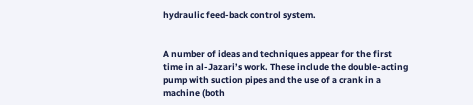hydraulic feed-back control system.


A number of ideas and techniques appear for the first time in al-Jazari’s work. These include the double-acting pump with suction pipes and the use of a crank in a machine (both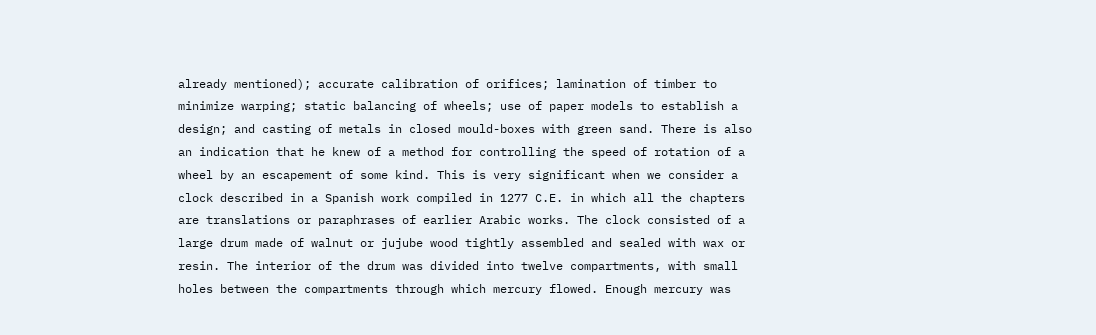already mentioned); accurate calibration of orifices; lamination of timber to minimize warping; static balancing of wheels; use of paper models to establish a design; and casting of metals in closed mould-boxes with green sand. There is also an indication that he knew of a method for controlling the speed of rotation of a wheel by an escapement of some kind. This is very significant when we consider a clock described in a Spanish work compiled in 1277 C.E. in which all the chapters are translations or paraphrases of earlier Arabic works. The clock consisted of a large drum made of walnut or jujube wood tightly assembled and sealed with wax or resin. The interior of the drum was divided into twelve compartments, with small holes between the compartments through which mercury flowed. Enough mercury was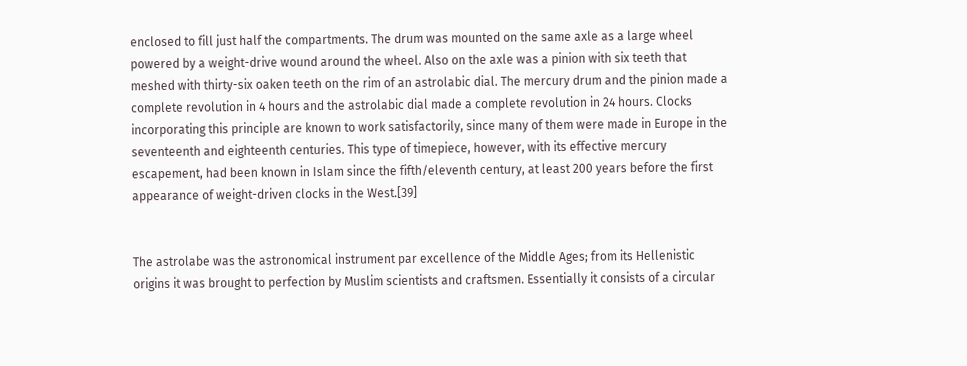enclosed to fill just half the compartments. The drum was mounted on the same axle as a large wheel powered by a weight-drive wound around the wheel. Also on the axle was a pinion with six teeth that meshed with thirty-six oaken teeth on the rim of an astrolabic dial. The mercury drum and the pinion made a complete revolution in 4 hours and the astrolabic dial made a complete revolution in 24 hours. Clocks incorporating this principle are known to work satisfactorily, since many of them were made in Europe in the seventeenth and eighteenth centuries. This type of timepiece, however, with its effective mercury escapement, had been known in Islam since the fifth/eleventh century, at least 200 years before the first appearance of weight-driven clocks in the West.[39]


The astrolabe was the astronomical instrument par excellence of the Middle Ages; from its Hellenistic origins it was brought to perfection by Muslim scientists and craftsmen. Essentially it consists of a circular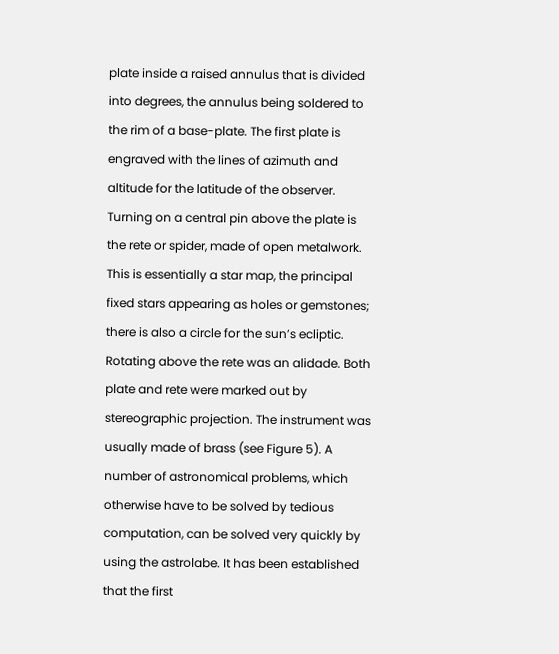plate inside a raised annulus that is divided into degrees, the annulus being soldered to the rim of a base-plate. The first plate is engraved with the lines of azimuth and altitude for the latitude of the observer. Turning on a central pin above the plate is the rete or spider, made of open metalwork. This is essentially a star map, the principal fixed stars appearing as holes or gemstones; there is also a circle for the sun’s ecliptic. Rotating above the rete was an alidade. Both plate and rete were marked out by stereographic projection. The instrument was usually made of brass (see Figure 5). A number of astronomical problems, which otherwise have to be solved by tedious computation, can be solved very quickly by using the astrolabe. It has been established that the first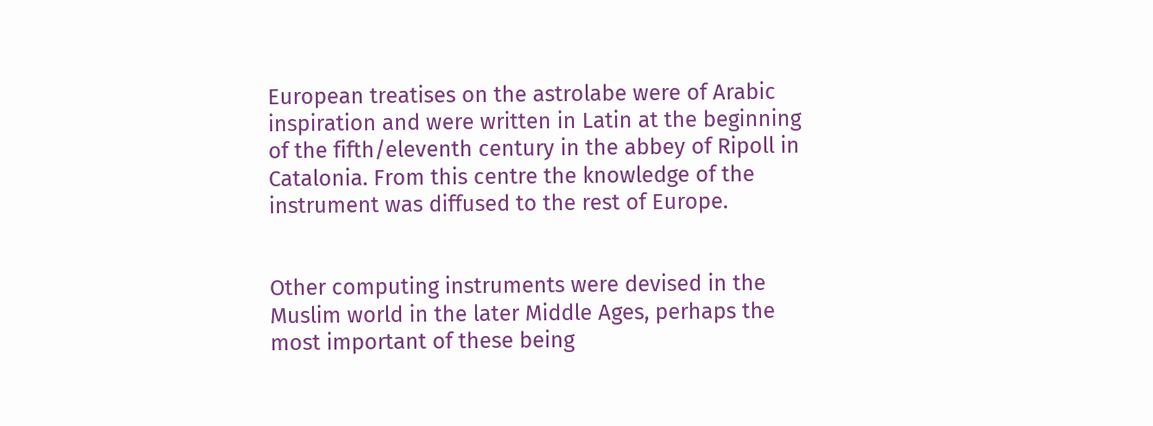European treatises on the astrolabe were of Arabic inspiration and were written in Latin at the beginning of the fifth/eleventh century in the abbey of Ripoll in Catalonia. From this centre the knowledge of the instrument was diffused to the rest of Europe.


Other computing instruments were devised in the Muslim world in the later Middle Ages, perhaps the most important of these being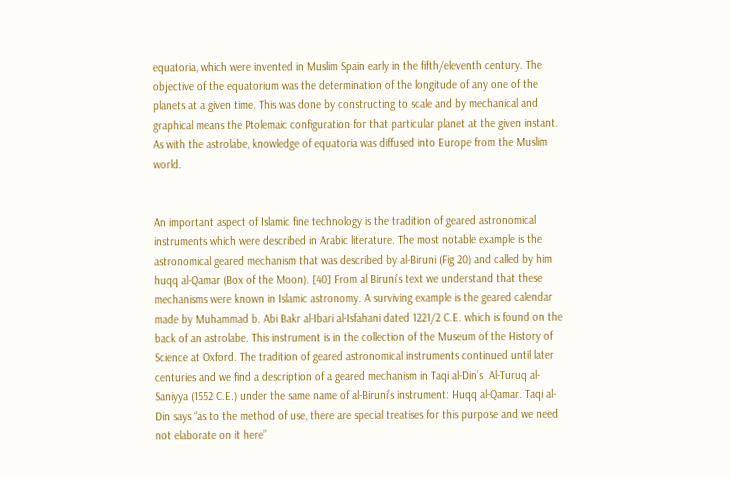equatoria, which were invented in Muslim Spain early in the fifth/eleventh century. The objective of the equatorium was the determination of the longitude of any one of the planets at a given time. This was done by constructing to scale and by mechanical and graphical means the Ptolemaic configuration for that particular planet at the given instant. As with the astrolabe, knowledge of equatoria was diffused into Europe from the Muslim world.


An important aspect of Islamic fine technology is the tradition of geared astronomical instruments which were described in Arabic literature. The most notable example is the astronomical geared mechanism that was described by al-Biruni (Fig 20) and called by him huqq al-Qamar (Box of the Moon). [40] From al Biruni’s text we understand that these mechanisms were known in Islamic astronomy. A surviving example is the geared calendar made by Muhammad b. Abi Bakr al-Ibari al-Isfahani dated 1221/2 C.E. which is found on the back of an astrolabe. This instrument is in the collection of the Museum of the History of Science at Oxford. The tradition of geared astronomical instruments continued until later centuries and we find a description of a geared mechanism in Taqi al-Din’s  Al-Turuq al-Saniyya (1552 C.E.) under the same name of al-Biruni’s instrument: Huqq al-Qamar. Taqi al-Din says “as to the method of use, there are special treatises for this purpose and we need not elaborate on it here”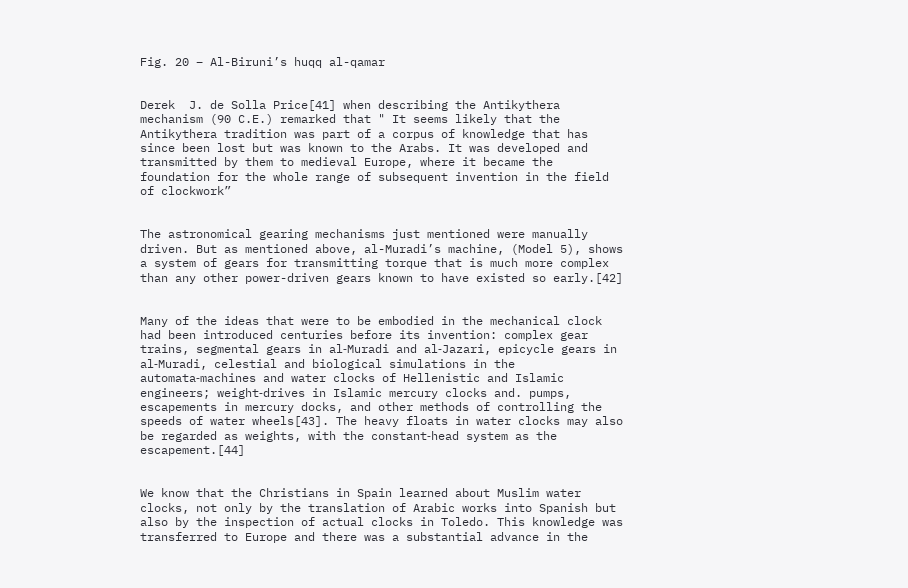Fig. 20 – Al-Biruni’s huqq al-qamar


Derek  J. de Solla Price[41] when describing the Antikythera mechanism (90 C.E.) remarked that " It seems likely that the Antikythera tradition was part of a corpus of knowledge that has since been lost but was known to the Arabs. It was developed and transmitted by them to medieval Europe, where it became the foundation for the whole range of subsequent invention in the field of clockwork”


The astronomical gearing mechanisms just mentioned were manually driven. But as mentioned above, al-Muradi’s machine, (Model 5), shows a system of gears for transmitting torque that is much more complex than any other power-driven gears known to have existed so early.[42]


Many of the ideas that were to be embodied in the mechanical clock had been introduced centuries before its invention: complex gear trains, segmental gears in al‑Muradi and al‑Jazari, epicycle gears in al‑Muradi, celestial and biological simulations in the automata‑machines and water clocks of Hellenistic and Islamic engineers; weight‑drives in Islamic mercury clocks and. pumps, escapements in mercury docks, and other methods of controlling the speeds of water wheels[43]. The heavy floats in water clocks may also be regarded as weights, with the constant‑head system as the escapement.[44]


We know that the Christians in Spain learned about Muslim water clocks, not only by the translation of Arabic works into Spanish but also by the inspection of actual clocks in Toledo. This knowledge was transferred to Europe and there was a substantial advance in the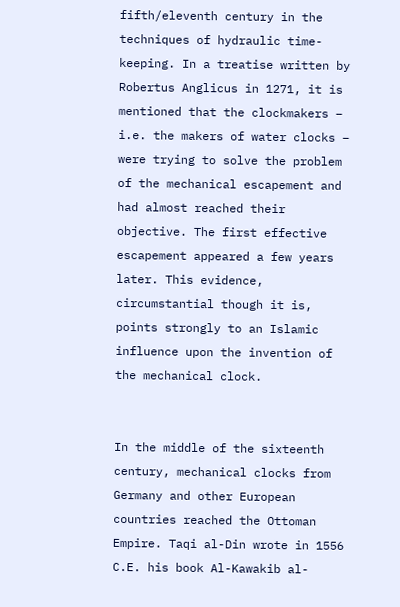fifth/eleventh century in the techniques of hydraulic time-keeping. In a treatise written by Robertus Anglicus in 1271, it is mentioned that the clockmakers – i.e. the makers of water clocks – were trying to solve the problem of the mechanical escapement and had almost reached their objective. The first effective escapement appeared a few years later. This evidence, circumstantial though it is, points strongly to an Islamic influence upon the invention of the mechanical clock.


In the middle of the sixteenth century, mechanical clocks from Germany and other European countries reached the Ottoman Empire. Taqi al-Din wrote in 1556 C.E. his book Al-Kawakib al-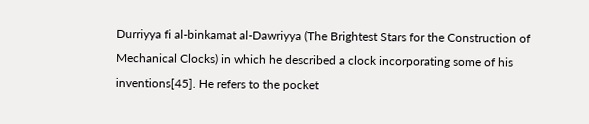Durriyya fi al-binkamat al-Dawriyya (The Brightest Stars for the Construction of Mechanical Clocks) in which he described a clock incorporating some of his inventions[45]. He refers to the pocket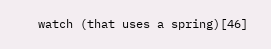watch (that uses a spring)[46]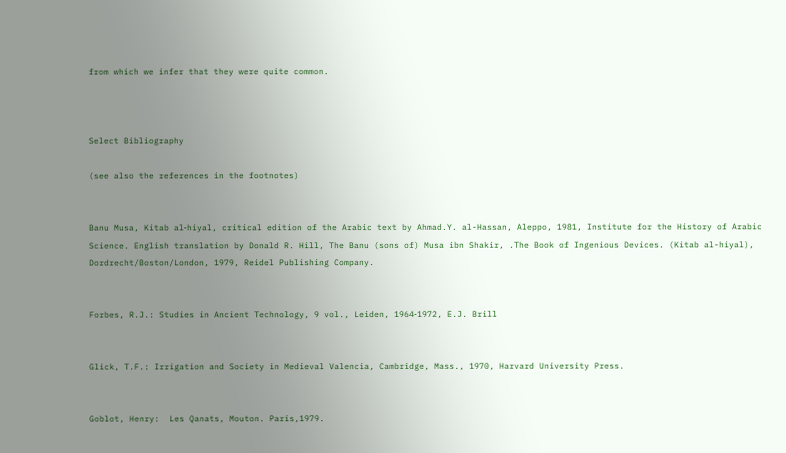from which we infer that they were quite common.



Select Bibliography

(see also the references in the footnotes)


Banu Musa, Kitab al‑hiyal, critical edition of the Arabic text by Ahmad.Y. al-Hassan, Aleppo, 1981, Institute for the History of Arabic Science. English translation by Donald R. Hill, The Banu (sons of) Musa ibn Shakir, .The Book of Ingenious Devices. (Kitab al-hiyal), Dordrecht/Boston/London, 1979, Reidel Publishing Company.


Forbes, R.J.: Studies in Ancient Technology, 9 vol., Leiden, 1964‑1972, E.J. Brill


Glick, T.F.: Irrigation and Society in Medieval Valencia, Cambridge, Mass., 1970, Harvard University Press.


Goblot, Henry:  Les Qanats, Mouton. Paris,1979.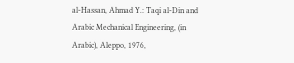al-Hassan, Ahmad Y.: Taqi al-Din and Arabic Mechanical Engineering, (in Arabic), Aleppo, 1976,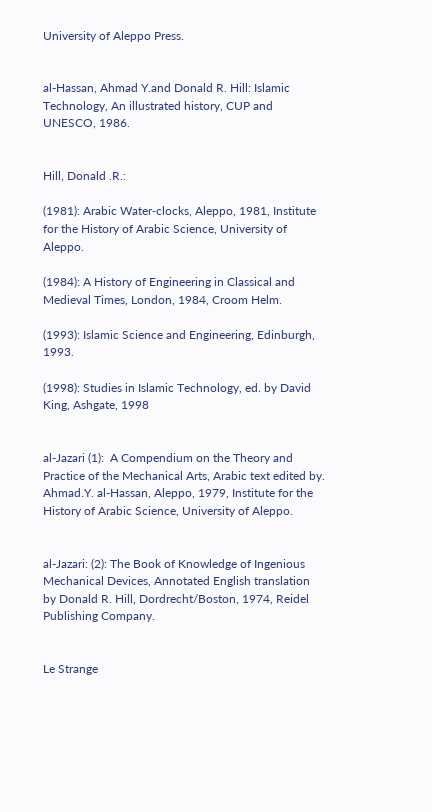University of Aleppo Press.


al-Hassan, Ahmad Y.and Donald R. Hill: Islamic Technology, An illustrated history, CUP and UNESCO, 1986.


Hill, Donald .R.:

(1981): Arabic Water‑clocks, Aleppo, 1981, Institute for the History of Arabic Science, University of Aleppo.

(1984): A History of Engineering in Classical and Medieval Times, London, 1984, Croom Helm.

(1993): Islamic Science and Engineering, Edinburgh, 1993.

(1998): Studies in Islamic Technology, ed. by David King, Ashgate, 1998


al-Jazari (1):  A Compendium on the Theory and Practice of the Mechanical Arts, Arabic text edited by. Ahmad.Y. al-Hassan, Aleppo, 1979, Institute for the History of Arabic Science, University of Aleppo.


al-Jazari: (2): The Book of Knowledge of Ingenious Mechanical Devices, Annotated English translation by Donald R. Hill, Dordrecht/Boston, 1974, Reidel Publishing Company.


Le Strange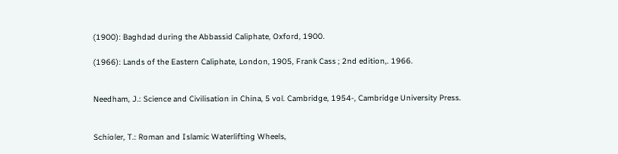(1900): Baghdad during the Abbassid Caliphate, Oxford, 1900.

(1966): Lands of the Eastern Caliphate, London, 1905, Frank Cass ; 2nd edition,. 1966.


Needham, J.: Science and Civilisation in China, 5 vol. Cambridge, 1954-, Cambridge University Press.


Schioler, T.: Roman and Islamic Waterlifting Wheels,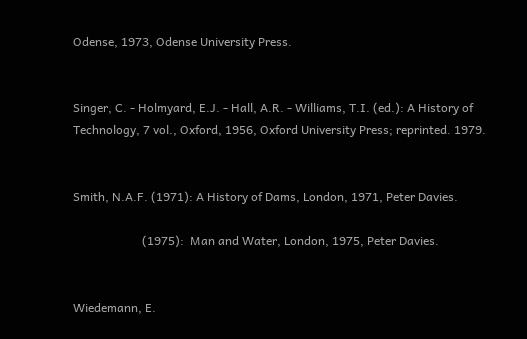Odense, 1973, Odense University Press.


Singer, C. ‑ Holmyard, E.J. ‑ Hall, A.R. ‑ Williams, T.I. (ed.): A History of Technology, 7 vol., Oxford, 1956, Oxford University Press; reprinted. 1979.


Smith, N.A.F. (1971): A History of Dams, London, 1971, Peter Davies.

                       (1975):  Man and Water, London, 1975, Peter Davies.


Wiedemann, E.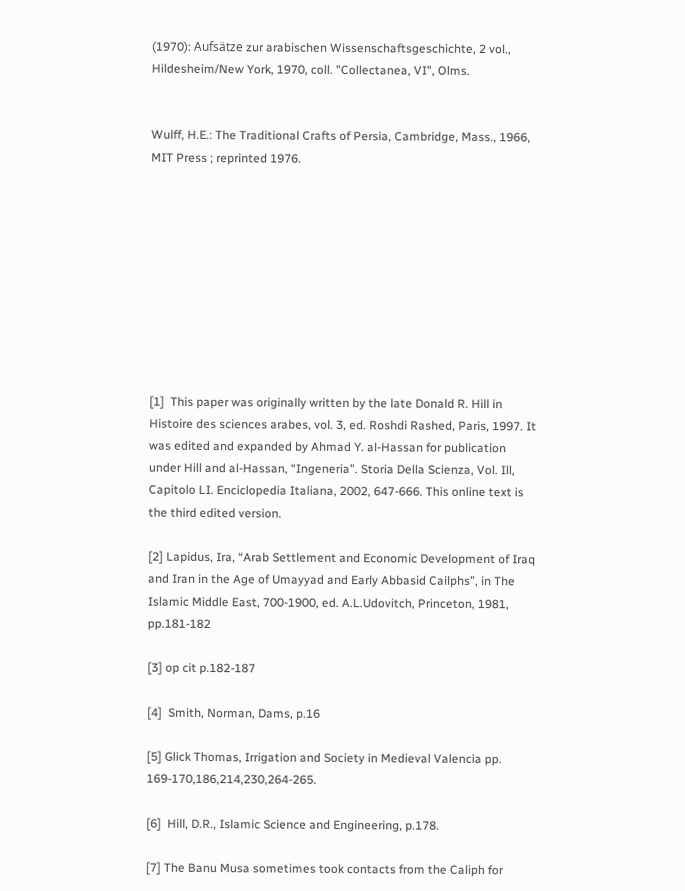(1970): Aufsätze zur arabischen Wissenschaftsgeschichte, 2 vol., Hildesheim/New York, 1970, coll. "Collectanea, VI", Olms.


Wulff, H.E.: The Traditional Crafts of Persia, Cambridge, Mass., 1966, MIT Press ; reprinted 1976.










[1]  This paper was originally written by the late Donald R. Hill in Histoire des sciences arabes, vol. 3, ed. Roshdi Rashed, Paris, 1997. It was edited and expanded by Ahmad Y. al-Hassan for publication under Hill and al-Hassan, “Ingeneria”. Storia Della Scienza, Vol. Ill, Capitolo LI. Enciclopedia Italiana, 2002, 647-666. This online text is the third edited version.

[2] Lapidus, Ira, “Arab Settlement and Economic Development of Iraq and Iran in the Age of Umayyad and Early Abbasid Cailphs”, in The Islamic Middle East, 700-1900, ed. A.L.Udovitch, Princeton, 1981, pp.181-182

[3] op cit p.182-187

[4]  Smith, Norman, Dams, p.16

[5] Glick Thomas, Irrigation and Society in Medieval Valencia pp. 169-170,186,214,230,264-265.

[6]  Hill, D.R., Islamic Science and Engineering, p.178.

[7] The Banu Musa sometimes took contacts from the Caliph for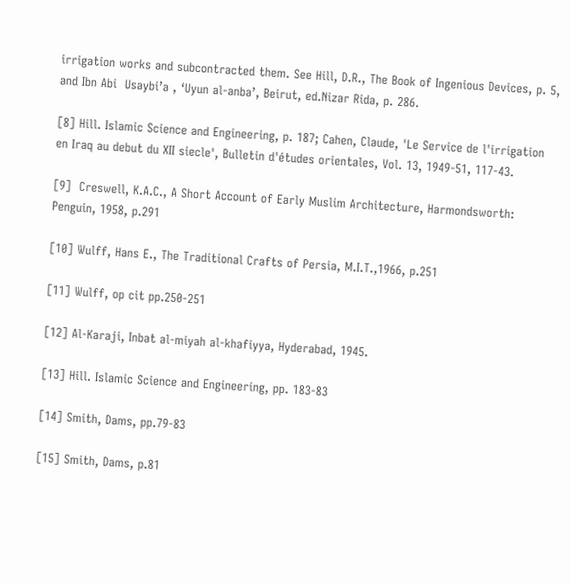irrigation works and subcontracted them. See Hill, D.R., The Book of Ingenious Devices, p. 5, and Ibn Abi  Usaybi’a , ‘Uyun al-anba’, Beirut, ed.Nizar Rida, p. 286.

[8] Hill. Islamic Science and Engineering, p. 187; Cahen, Claude, 'Le Service de l'irrigation en Iraq au debut du XII siecle', Bulletin d'études orientales, Vol. 13, 1949‑51, 117‑43.

[9]  Creswell, K.A.C., A Short Account of Early Muslim Architecture, Harmondsworth: Penguin, 1958, p.291

[10] Wulff, Hans E., The Traditional Crafts of Persia, M.I.T.,1966, p.251

[11] Wulff, op cit pp.250-251

[12] Al-Karaji, Inbat al-miyah al-khafiyya, Hyderabad, 1945.

[13] Hill. Islamic Science and Engineering, pp. 183-83

[14] Smith, Dams, pp.79-83

[15] Smith, Dams, p.81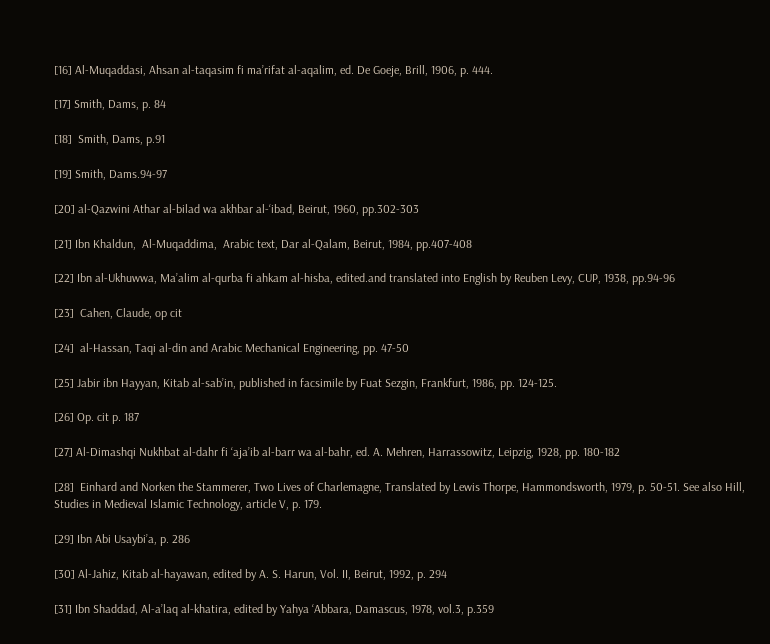[16] Al-Muqaddasi, Ahsan al-taqasim fi ma’rifat al-aqalim, ed. De Goeje, Brill, 1906, p. 444.

[17] Smith, Dams, p. 84

[18]  Smith, Dams, p.91

[19] Smith, Dams.94-97

[20] al-Qazwini Athar al-bilad wa akhbar al-‘ibad, Beirut, 1960, pp.302-303

[21] Ibn Khaldun,  Al-Muqaddima,  Arabic text, Dar al-Qalam, Beirut, 1984, pp.407-408

[22] Ibn al-Ukhuwwa, Ma’alim al-qurba fi ahkam al-hisba, edited.and translated into English by Reuben Levy, CUP, 1938, pp.94-96

[23]  Cahen, Claude, op cit

[24]  al-Hassan, Taqi al-din and Arabic Mechanical Engineering, pp. 47-50

[25] Jabir ibn Hayyan, Kitab al-sab’in, published in facsimile by Fuat Sezgin, Frankfurt, 1986, pp. 124-125.

[26] Op. cit p. 187

[27] Al-Dimashqi Nukhbat al-dahr fi ‘aja’ib al-barr wa al-bahr, ed. A. Mehren, Harrassowitz, Leipzig, 1928, pp. 180-182

[28]  Einhard and Norken the Stammerer, Two Lives of Charlemagne, Translated by Lewis Thorpe, Hammondsworth, 1979, p. 50-51. See also Hill, Studies in Medieval Islamic Technology, article V, p. 179.

[29] Ibn Abi Usaybi’a, p. 286

[30] Al-Jahiz, Kitab al-hayawan, edited by A. S. Harun, Vol. II, Beirut, 1992, p. 294

[31] Ibn Shaddad, Al-a’laq al-khatira, edited by Yahya ‘Abbara, Damascus, 1978, vol.3, p.359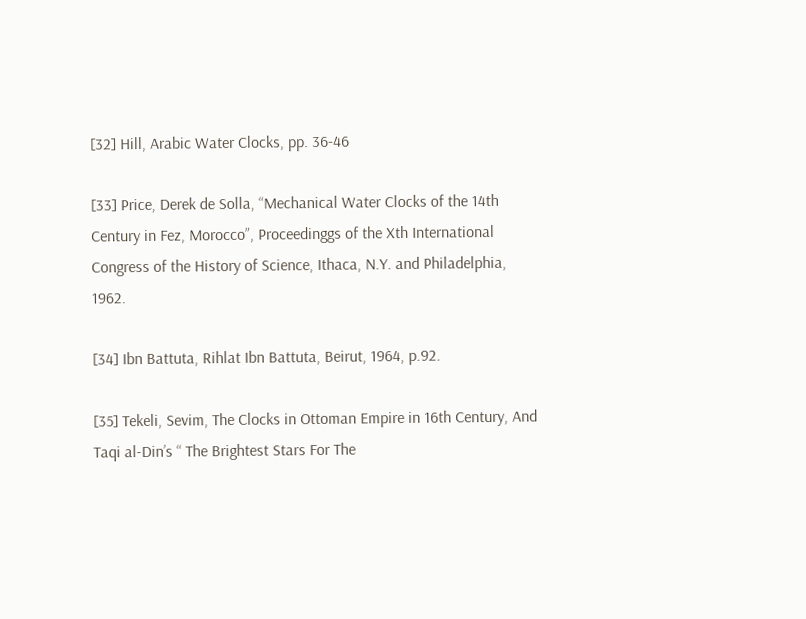[32] Hill, Arabic Water Clocks, pp. 36-46

[33] Price, Derek de Solla, “Mechanical Water Clocks of the 14th Century in Fez, Morocco”, Proceedinggs of the Xth International Congress of the History of Science, Ithaca, N.Y. and Philadelphia, 1962.

[34] Ibn Battuta, Rihlat Ibn Battuta, Beirut, 1964, p.92.

[35] Tekeli, Sevim, The Clocks in Ottoman Empire in 16th Century, And Taqi al-Din’s “ The Brightest Stars For The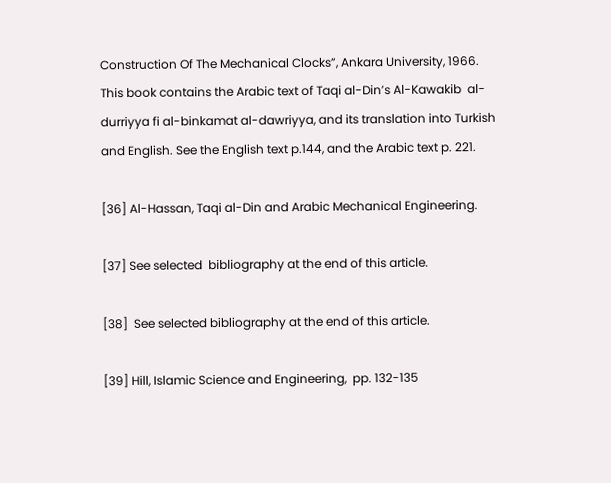Construction Of The Mechanical Clocks”, Ankara University, 1966. This book contains the Arabic text of Taqi al-Din’s Al-Kawakib  al-durriyya fi al-binkamat al-dawriyya, and its translation into Turkish and English. See the English text p.144, and the Arabic text p. 221.

[36] Al-Hassan, Taqi al-Din and Arabic Mechanical Engineering.

[37] See selected  bibliography at the end of this article.

[38]  See selected bibliography at the end of this article.

[39] Hill, Islamic Science and Engineering,  pp. 132-135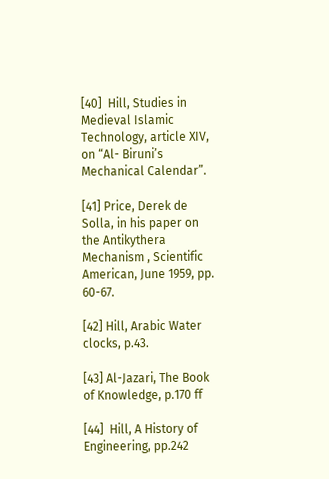[40]  Hill, Studies in Medieval Islamic Technology, article XIV, on “Al- Biruni’s Mechanical Calendar”.

[41] Price, Derek de Solla, in his paper on the Antikythera Mechanism , Scientific American, June 1959, pp. 60-67.

[42] Hill, Arabic Water clocks, p.43.

[43] Al-Jazari, The Book of Knowledge, p.170 ff

[44]  Hill, A History of Engineering, pp.242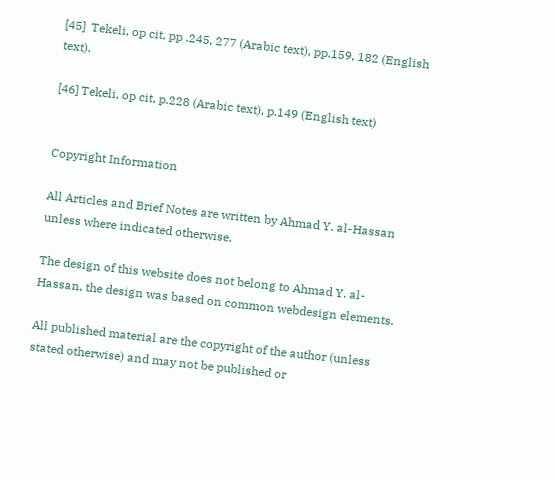[45]  Tekeli, op cit, pp .245, 277 (Arabic text), pp.159, 182 (English text).

[46] Tekeli, op cit, p.228 (Arabic text), p.149 (English text)


Copyright Information

All Articles and Brief Notes are written by Ahmad Y. al-Hassan unless where indicated otherwise.

The design of this website does not belong to Ahmad Y. al-Hassan, the design was based on common webdesign elements.

All published material are the copyright of the author (unless stated otherwise) and may not be published or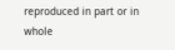reproduced in part or in whole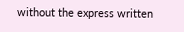without the express written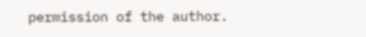permission of the author.